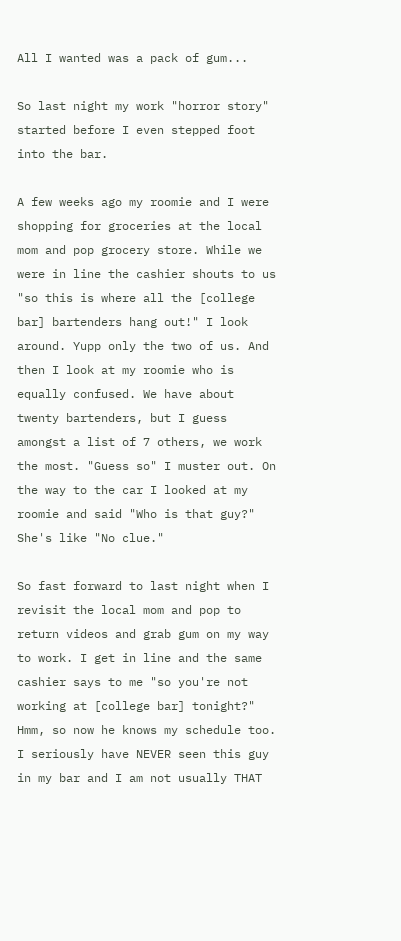All I wanted was a pack of gum...

So last night my work "horror story" started before I even stepped foot into the bar.

A few weeks ago my roomie and I were shopping for groceries at the local mom and pop grocery store. While we were in line the cashier shouts to us "so this is where all the [college bar] bartenders hang out!" I look around. Yupp only the two of us. And then I look at my roomie who is equally confused. We have about twenty bartenders, but I guess amongst a list of 7 others, we work the most. "Guess so" I muster out. On the way to the car I looked at my roomie and said "Who is that guy?" She's like "No clue."

So fast forward to last night when I revisit the local mom and pop to return videos and grab gum on my way to work. I get in line and the same cashier says to me "so you're not working at [college bar] tonight?" Hmm, so now he knows my schedule too. I seriously have NEVER seen this guy in my bar and I am not usually THAT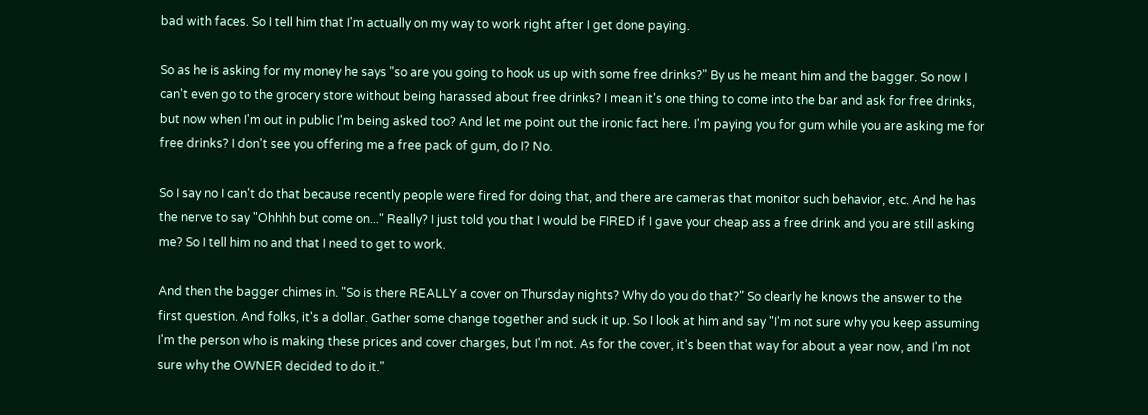bad with faces. So I tell him that I'm actually on my way to work right after I get done paying.

So as he is asking for my money he says "so are you going to hook us up with some free drinks?" By us he meant him and the bagger. So now I can't even go to the grocery store without being harassed about free drinks? I mean it's one thing to come into the bar and ask for free drinks, but now when I'm out in public I'm being asked too? And let me point out the ironic fact here. I'm paying you for gum while you are asking me for free drinks? I don't see you offering me a free pack of gum, do I? No.

So I say no I can't do that because recently people were fired for doing that, and there are cameras that monitor such behavior, etc. And he has the nerve to say "Ohhhh but come on..." Really? I just told you that I would be FIRED if I gave your cheap ass a free drink and you are still asking me? So I tell him no and that I need to get to work.

And then the bagger chimes in. "So is there REALLY a cover on Thursday nights? Why do you do that?" So clearly he knows the answer to the first question. And folks, it's a dollar. Gather some change together and suck it up. So I look at him and say "I'm not sure why you keep assuming I'm the person who is making these prices and cover charges, but I'm not. As for the cover, it's been that way for about a year now, and I'm not sure why the OWNER decided to do it."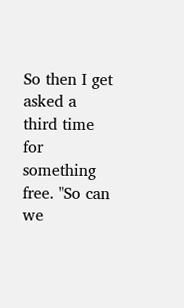So then I get asked a third time for something free. "So can we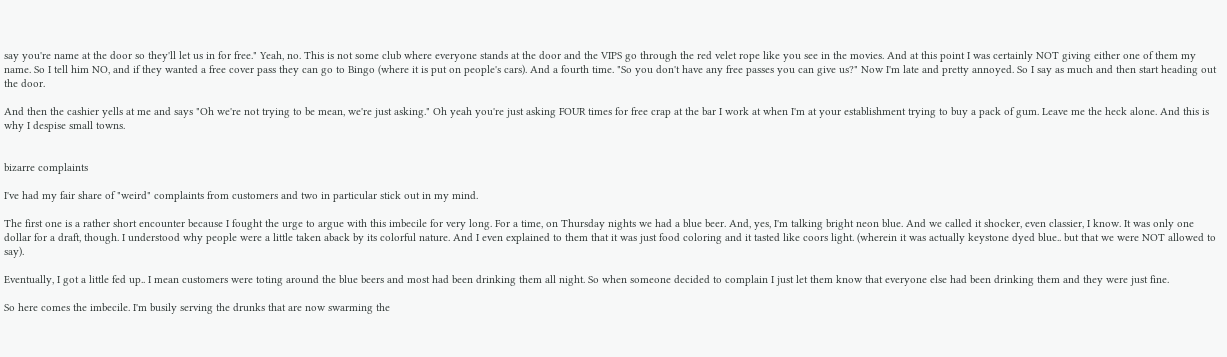say you're name at the door so they'll let us in for free." Yeah, no. This is not some club where everyone stands at the door and the VIPS go through the red velet rope like you see in the movies. And at this point I was certainly NOT giving either one of them my name. So I tell him NO, and if they wanted a free cover pass they can go to Bingo (where it is put on people's cars). And a fourth time. "So you don't have any free passes you can give us?" Now I'm late and pretty annoyed. So I say as much and then start heading out the door.

And then the cashier yells at me and says "Oh we're not trying to be mean, we're just asking." Oh yeah you're just asking FOUR times for free crap at the bar I work at when I'm at your establishment trying to buy a pack of gum. Leave me the heck alone. And this is why I despise small towns.


bizarre complaints

I've had my fair share of "weird" complaints from customers and two in particular stick out in my mind.

The first one is a rather short encounter because I fought the urge to argue with this imbecile for very long. For a time, on Thursday nights we had a blue beer. And, yes, I'm talking bright neon blue. And we called it shocker, even classier, I know. It was only one dollar for a draft, though. I understood why people were a little taken aback by its colorful nature. And I even explained to them that it was just food coloring and it tasted like coors light. (wherein it was actually keystone dyed blue.. but that we were NOT allowed to say).

Eventually, I got a little fed up.. I mean customers were toting around the blue beers and most had been drinking them all night. So when someone decided to complain I just let them know that everyone else had been drinking them and they were just fine.

So here comes the imbecile. I'm busily serving the drunks that are now swarming the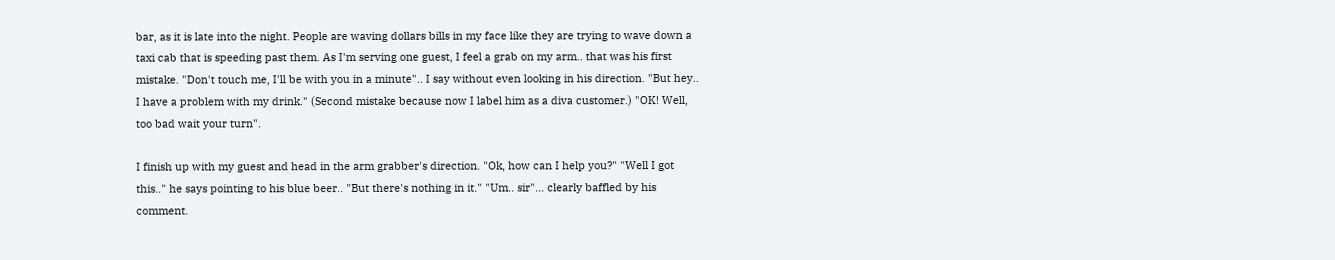bar, as it is late into the night. People are waving dollars bills in my face like they are trying to wave down a taxi cab that is speeding past them. As I'm serving one guest, I feel a grab on my arm.. that was his first mistake. "Don't touch me, I'll be with you in a minute".. I say without even looking in his direction. "But hey.. I have a problem with my drink." (Second mistake because now I label him as a diva customer.) "OK! Well, too bad wait your turn".

I finish up with my guest and head in the arm grabber's direction. "Ok, how can I help you?" "Well I got this.." he says pointing to his blue beer.. "But there's nothing in it." "Um.. sir"... clearly baffled by his comment.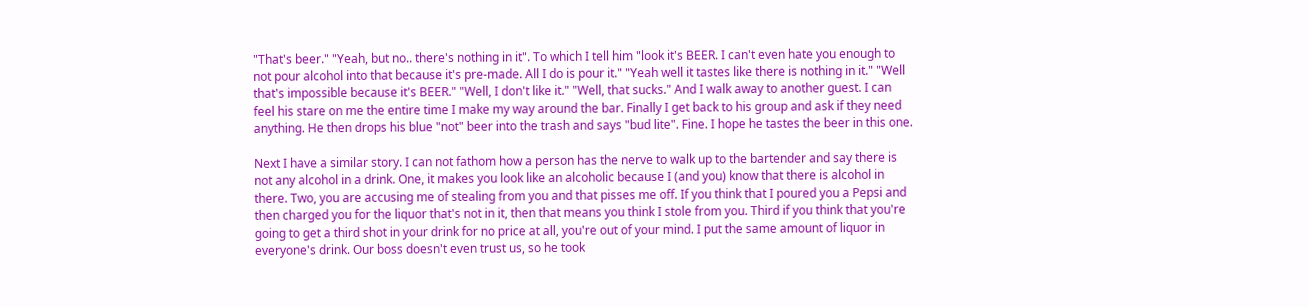"That's beer." "Yeah, but no.. there's nothing in it". To which I tell him "look it's BEER. I can't even hate you enough to not pour alcohol into that because it's pre-made. All I do is pour it." "Yeah well it tastes like there is nothing in it." "Well that's impossible because it's BEER." "Well, I don't like it." "Well, that sucks." And I walk away to another guest. I can feel his stare on me the entire time I make my way around the bar. Finally I get back to his group and ask if they need anything. He then drops his blue "not" beer into the trash and says "bud lite". Fine. I hope he tastes the beer in this one.

Next I have a similar story. I can not fathom how a person has the nerve to walk up to the bartender and say there is not any alcohol in a drink. One, it makes you look like an alcoholic because I (and you) know that there is alcohol in there. Two, you are accusing me of stealing from you and that pisses me off. If you think that I poured you a Pepsi and then charged you for the liquor that's not in it, then that means you think I stole from you. Third if you think that you're going to get a third shot in your drink for no price at all, you're out of your mind. I put the same amount of liquor in everyone's drink. Our boss doesn't even trust us, so he took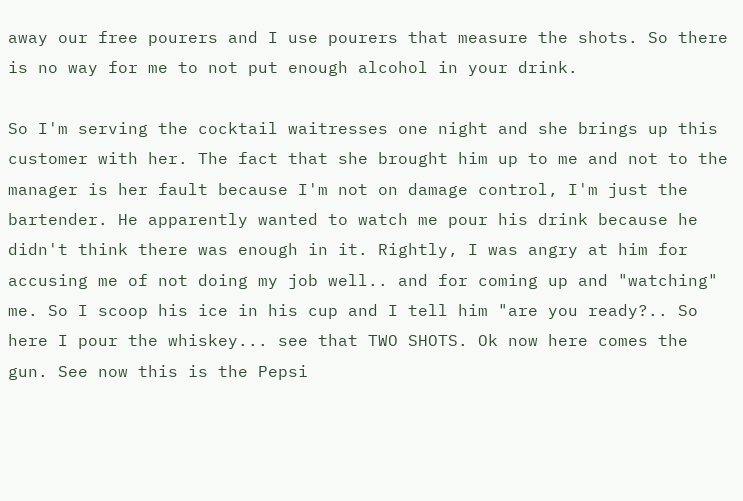away our free pourers and I use pourers that measure the shots. So there is no way for me to not put enough alcohol in your drink.

So I'm serving the cocktail waitresses one night and she brings up this customer with her. The fact that she brought him up to me and not to the manager is her fault because I'm not on damage control, I'm just the bartender. He apparently wanted to watch me pour his drink because he didn't think there was enough in it. Rightly, I was angry at him for accusing me of not doing my job well.. and for coming up and "watching" me. So I scoop his ice in his cup and I tell him "are you ready?.. So here I pour the whiskey... see that TWO SHOTS. Ok now here comes the gun. See now this is the Pepsi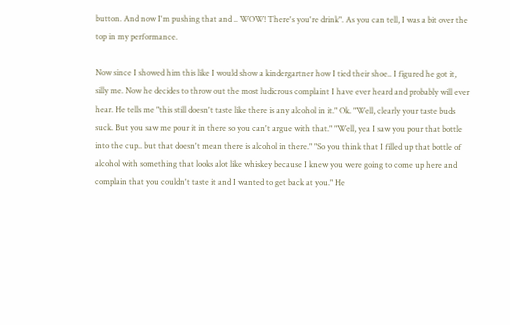button. And now I'm pushing that and .. WOW! There's you're drink". As you can tell, I was a bit over the top in my performance.

Now since I showed him this like I would show a kindergartner how I tied their shoe.. I figured he got it, silly me. Now he decides to throw out the most ludicrous complaint I have ever heard and probably will ever hear. He tells me "this still doesn't taste like there is any alcohol in it." Ok. "Well, clearly your taste buds suck. But you saw me pour it in there so you can't argue with that." "Well, yea I saw you pour that bottle into the cup.. but that doesn't mean there is alcohol in there." "So you think that I filled up that bottle of alcohol with something that looks alot like whiskey because I knew you were going to come up here and complain that you couldn't taste it and I wanted to get back at you." He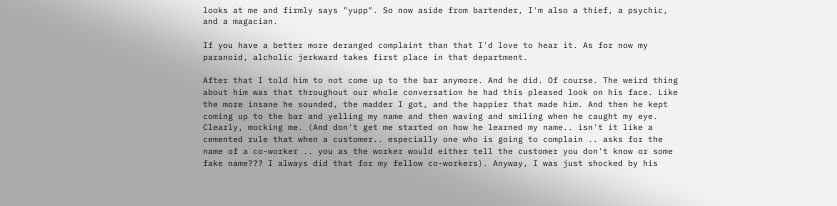looks at me and firmly says "yupp". So now aside from bartender, I'm also a thief, a psychic, and a magacian.

If you have a better more deranged complaint than that I'd love to hear it. As for now my paranoid, alcholic jerkward takes first place in that department.

After that I told him to not come up to the bar anymore. And he did. Of course. The weird thing about him was that throughout our whole conversation he had this pleased look on his face. Like the more insane he sounded, the madder I got, and the happier that made him. And then he kept coming up to the bar and yelling my name and then waving and smiling when he caught my eye. Clearly, mocking me. (And don't get me started on how he learned my name.. isn't it like a cemented rule that when a customer.. especially one who is going to complain .. asks for the name of a co-worker .. you as the worker would either tell the customer you don't know or some fake name??? I always did that for my fellow co-workers). Anyway, I was just shocked by his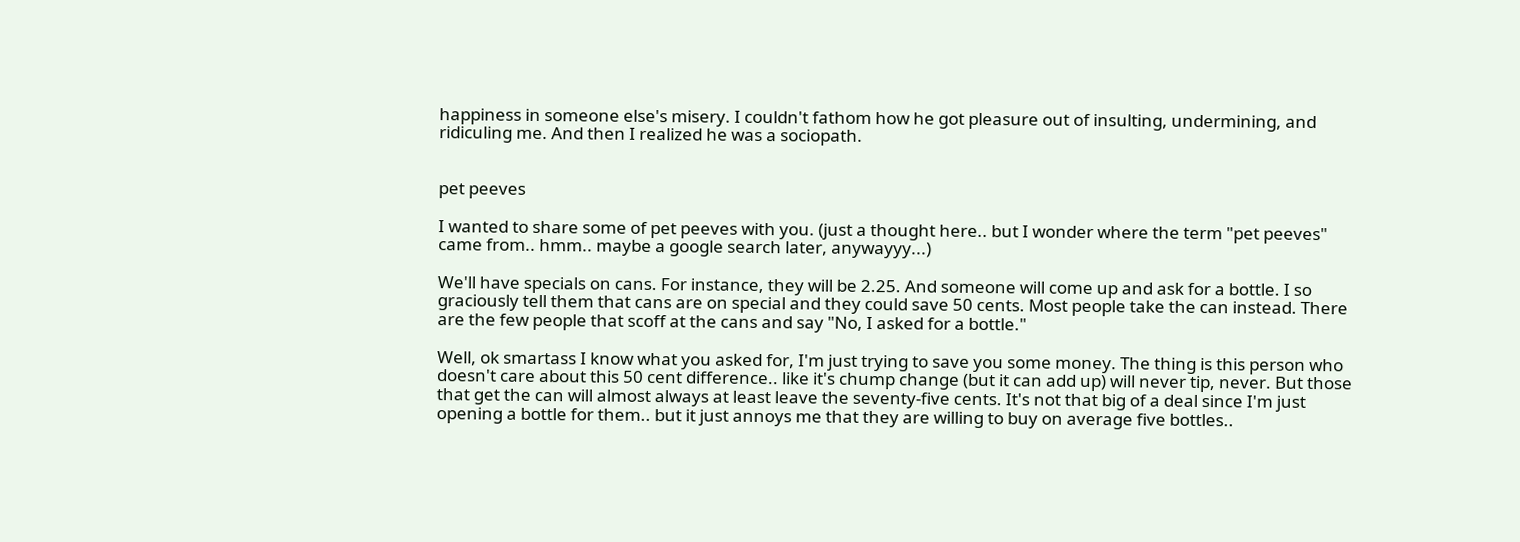happiness in someone else's misery. I couldn't fathom how he got pleasure out of insulting, undermining, and ridiculing me. And then I realized he was a sociopath.


pet peeves

I wanted to share some of pet peeves with you. (just a thought here.. but I wonder where the term "pet peeves" came from.. hmm.. maybe a google search later, anywayyy...)

We'll have specials on cans. For instance, they will be 2.25. And someone will come up and ask for a bottle. I so graciously tell them that cans are on special and they could save 50 cents. Most people take the can instead. There are the few people that scoff at the cans and say "No, I asked for a bottle."

Well, ok smartass I know what you asked for, I'm just trying to save you some money. The thing is this person who doesn't care about this 50 cent difference.. like it's chump change (but it can add up) will never tip, never. But those that get the can will almost always at least leave the seventy-five cents. It's not that big of a deal since I'm just opening a bottle for them.. but it just annoys me that they are willing to buy on average five bottles..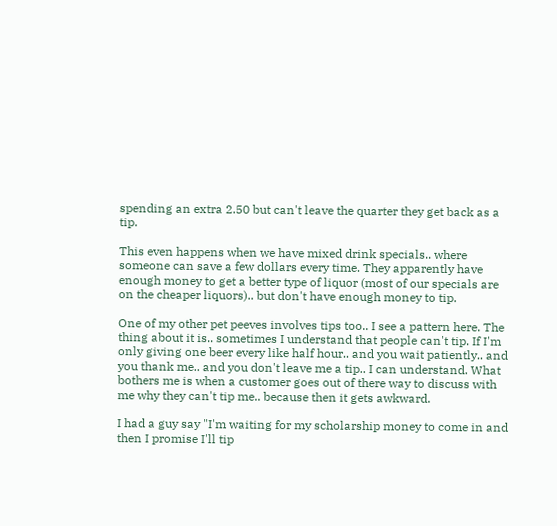spending an extra 2.50 but can't leave the quarter they get back as a tip.

This even happens when we have mixed drink specials.. where someone can save a few dollars every time. They apparently have enough money to get a better type of liquor (most of our specials are on the cheaper liquors).. but don't have enough money to tip.

One of my other pet peeves involves tips too.. I see a pattern here. The thing about it is.. sometimes I understand that people can't tip. If I'm only giving one beer every like half hour.. and you wait patiently.. and you thank me.. and you don't leave me a tip.. I can understand. What bothers me is when a customer goes out of there way to discuss with me why they can't tip me.. because then it gets awkward.

I had a guy say "I'm waiting for my scholarship money to come in and then I promise I'll tip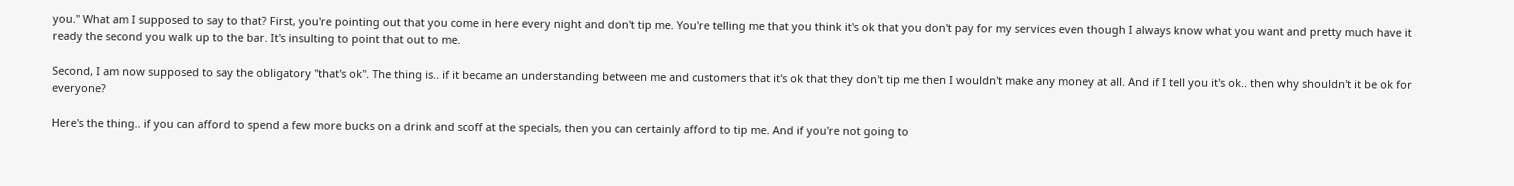you." What am I supposed to say to that? First, you're pointing out that you come in here every night and don't tip me. You're telling me that you think it's ok that you don't pay for my services even though I always know what you want and pretty much have it ready the second you walk up to the bar. It's insulting to point that out to me.

Second, I am now supposed to say the obligatory "that's ok". The thing is.. if it became an understanding between me and customers that it's ok that they don't tip me then I wouldn't make any money at all. And if I tell you it's ok.. then why shouldn't it be ok for everyone?

Here's the thing.. if you can afford to spend a few more bucks on a drink and scoff at the specials, then you can certainly afford to tip me. And if you're not going to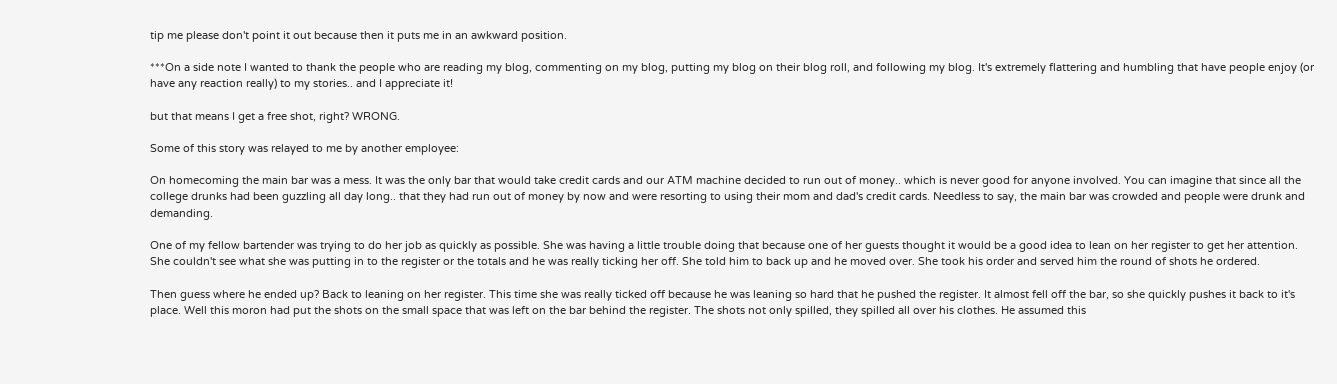tip me please don't point it out because then it puts me in an awkward position.

***On a side note I wanted to thank the people who are reading my blog, commenting on my blog, putting my blog on their blog roll, and following my blog. It's extremely flattering and humbling that have people enjoy (or have any reaction really) to my stories.. and I appreciate it!

but that means I get a free shot, right? WRONG.

Some of this story was relayed to me by another employee:

On homecoming the main bar was a mess. It was the only bar that would take credit cards and our ATM machine decided to run out of money.. which is never good for anyone involved. You can imagine that since all the college drunks had been guzzling all day long.. that they had run out of money by now and were resorting to using their mom and dad's credit cards. Needless to say, the main bar was crowded and people were drunk and demanding.

One of my fellow bartender was trying to do her job as quickly as possible. She was having a little trouble doing that because one of her guests thought it would be a good idea to lean on her register to get her attention. She couldn't see what she was putting in to the register or the totals and he was really ticking her off. She told him to back up and he moved over. She took his order and served him the round of shots he ordered.

Then guess where he ended up? Back to leaning on her register. This time she was really ticked off because he was leaning so hard that he pushed the register. It almost fell off the bar, so she quickly pushes it back to it's place. Well this moron had put the shots on the small space that was left on the bar behind the register. The shots not only spilled, they spilled all over his clothes. He assumed this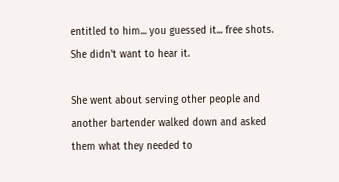entitled to him... you guessed it... free shots. She didn't want to hear it.

She went about serving other people and another bartender walked down and asked them what they needed to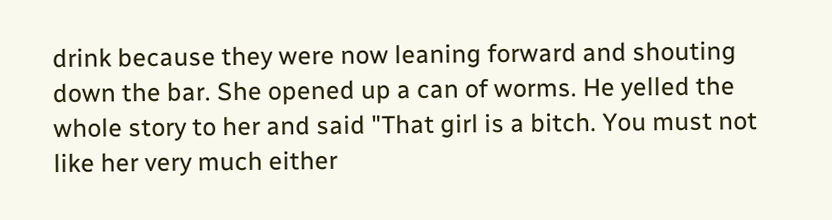drink because they were now leaning forward and shouting down the bar. She opened up a can of worms. He yelled the whole story to her and said "That girl is a bitch. You must not like her very much either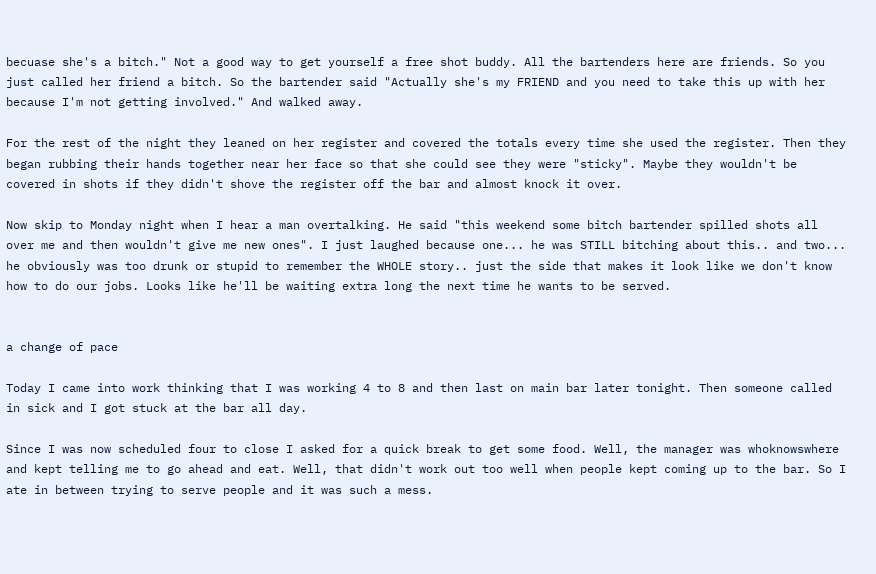becuase she's a bitch." Not a good way to get yourself a free shot buddy. All the bartenders here are friends. So you just called her friend a bitch. So the bartender said "Actually she's my FRIEND and you need to take this up with her because I'm not getting involved." And walked away.

For the rest of the night they leaned on her register and covered the totals every time she used the register. Then they began rubbing their hands together near her face so that she could see they were "sticky". Maybe they wouldn't be covered in shots if they didn't shove the register off the bar and almost knock it over.

Now skip to Monday night when I hear a man overtalking. He said "this weekend some bitch bartender spilled shots all over me and then wouldn't give me new ones". I just laughed because one... he was STILL bitching about this.. and two... he obviously was too drunk or stupid to remember the WHOLE story.. just the side that makes it look like we don't know how to do our jobs. Looks like he'll be waiting extra long the next time he wants to be served.


a change of pace

Today I came into work thinking that I was working 4 to 8 and then last on main bar later tonight. Then someone called in sick and I got stuck at the bar all day.

Since I was now scheduled four to close I asked for a quick break to get some food. Well, the manager was whoknowswhere and kept telling me to go ahead and eat. Well, that didn't work out too well when people kept coming up to the bar. So I ate in between trying to serve people and it was such a mess.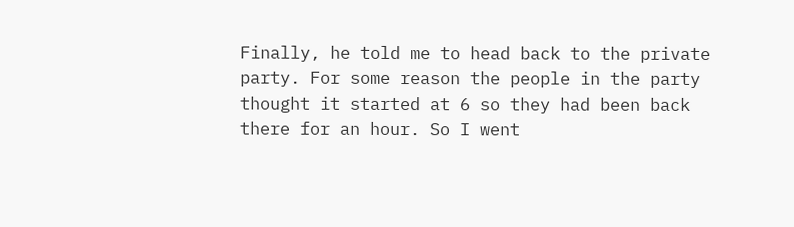Finally, he told me to head back to the private party. For some reason the people in the party thought it started at 6 so they had been back there for an hour. So I went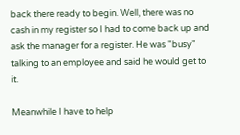back there ready to begin. Well, there was no cash in my register so I had to come back up and ask the manager for a register. He was "busy" talking to an employee and said he would get to it.

Meanwhile I have to help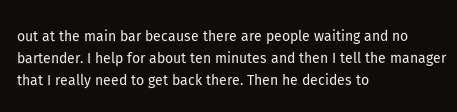out at the main bar because there are people waiting and no bartender. I help for about ten minutes and then I tell the manager that I really need to get back there. Then he decides to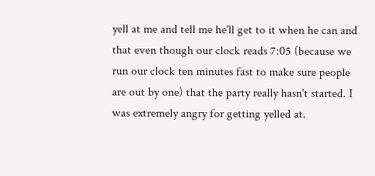yell at me and tell me he'll get to it when he can and that even though our clock reads 7:05 (because we run our clock ten minutes fast to make sure people are out by one) that the party really hasn't started. I was extremely angry for getting yelled at.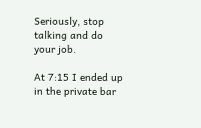Seriously, stop talking and do your job.

At 7:15 I ended up in the private bar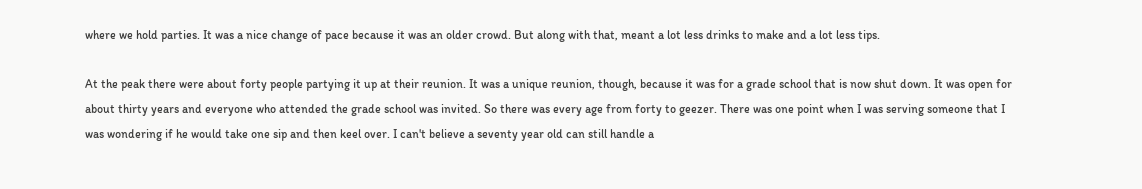where we hold parties. It was a nice change of pace because it was an older crowd. But along with that, meant a lot less drinks to make and a lot less tips.

At the peak there were about forty people partying it up at their reunion. It was a unique reunion, though, because it was for a grade school that is now shut down. It was open for about thirty years and everyone who attended the grade school was invited. So there was every age from forty to geezer. There was one point when I was serving someone that I was wondering if he would take one sip and then keel over. I can't believe a seventy year old can still handle a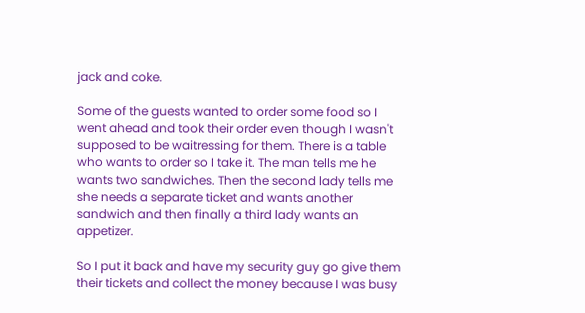jack and coke.

Some of the guests wanted to order some food so I went ahead and took their order even though I wasn't supposed to be waitressing for them. There is a table who wants to order so I take it. The man tells me he wants two sandwiches. Then the second lady tells me she needs a separate ticket and wants another sandwich and then finally a third lady wants an appetizer.

So I put it back and have my security guy go give them their tickets and collect the money because I was busy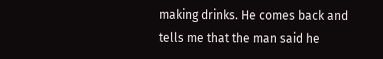making drinks. He comes back and tells me that the man said he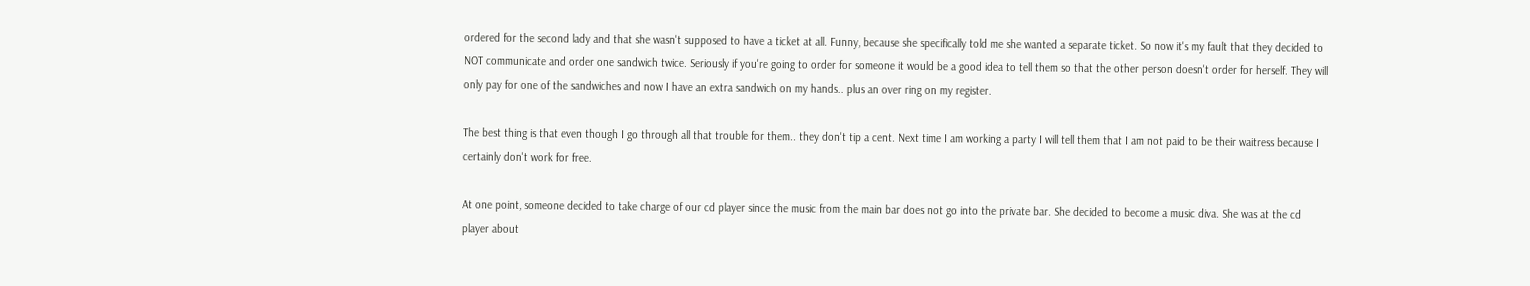ordered for the second lady and that she wasn't supposed to have a ticket at all. Funny, because she specifically told me she wanted a separate ticket. So now it's my fault that they decided to NOT communicate and order one sandwich twice. Seriously if you're going to order for someone it would be a good idea to tell them so that the other person doesn't order for herself. They will only pay for one of the sandwiches and now I have an extra sandwich on my hands.. plus an over ring on my register.

The best thing is that even though I go through all that trouble for them.. they don't tip a cent. Next time I am working a party I will tell them that I am not paid to be their waitress because I certainly don't work for free.

At one point, someone decided to take charge of our cd player since the music from the main bar does not go into the private bar. She decided to become a music diva. She was at the cd player about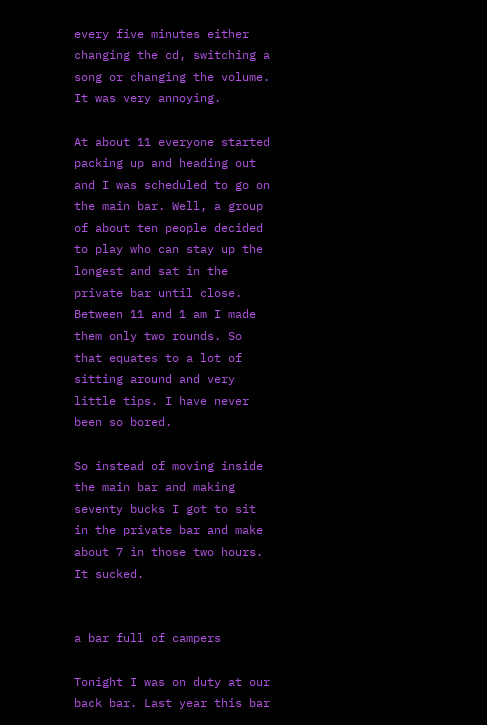every five minutes either changing the cd, switching a song or changing the volume. It was very annoying.

At about 11 everyone started packing up and heading out and I was scheduled to go on the main bar. Well, a group of about ten people decided to play who can stay up the longest and sat in the private bar until close. Between 11 and 1 am I made them only two rounds. So that equates to a lot of sitting around and very little tips. I have never been so bored.

So instead of moving inside the main bar and making seventy bucks I got to sit in the private bar and make about 7 in those two hours. It sucked.


a bar full of campers

Tonight I was on duty at our back bar. Last year this bar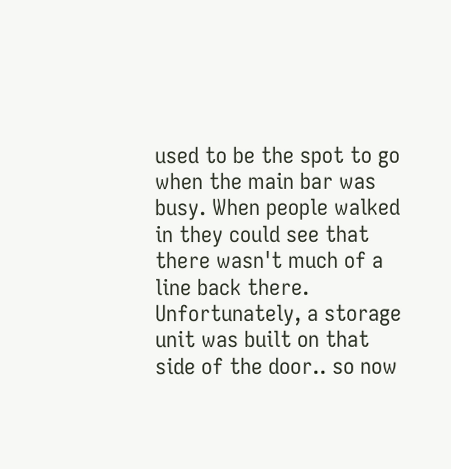used to be the spot to go when the main bar was busy. When people walked in they could see that there wasn't much of a line back there. Unfortunately, a storage unit was built on that side of the door.. so now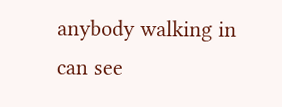anybody walking in can see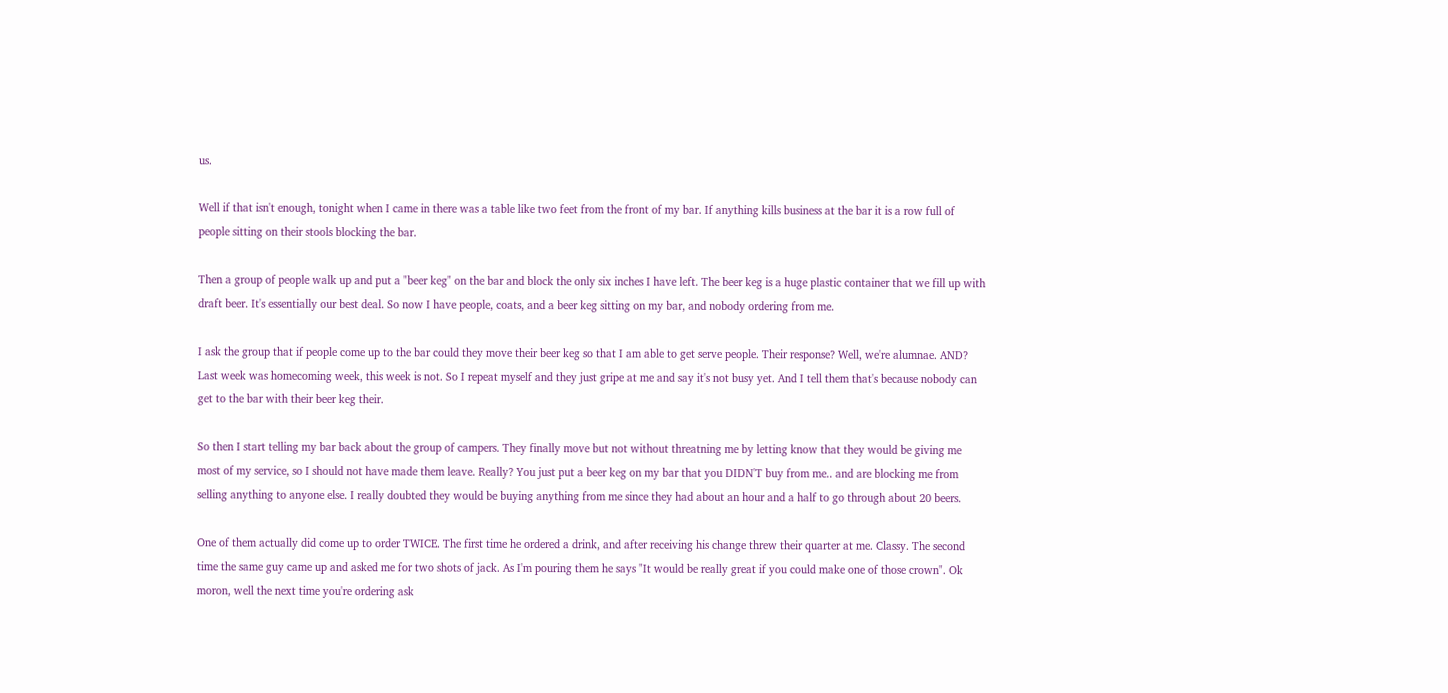us.

Well if that isn't enough, tonight when I came in there was a table like two feet from the front of my bar. If anything kills business at the bar it is a row full of people sitting on their stools blocking the bar.

Then a group of people walk up and put a "beer keg" on the bar and block the only six inches I have left. The beer keg is a huge plastic container that we fill up with draft beer. It's essentially our best deal. So now I have people, coats, and a beer keg sitting on my bar, and nobody ordering from me.

I ask the group that if people come up to the bar could they move their beer keg so that I am able to get serve people. Their response? Well, we're alumnae. AND? Last week was homecoming week, this week is not. So I repeat myself and they just gripe at me and say it's not busy yet. And I tell them that's because nobody can get to the bar with their beer keg their.

So then I start telling my bar back about the group of campers. They finally move but not without threatning me by letting know that they would be giving me most of my service, so I should not have made them leave. Really? You just put a beer keg on my bar that you DIDN'T buy from me.. and are blocking me from selling anything to anyone else. I really doubted they would be buying anything from me since they had about an hour and a half to go through about 20 beers.

One of them actually did come up to order TWICE. The first time he ordered a drink, and after receiving his change threw their quarter at me. Classy. The second time the same guy came up and asked me for two shots of jack. As I'm pouring them he says "It would be really great if you could make one of those crown". Ok moron, well the next time you're ordering ask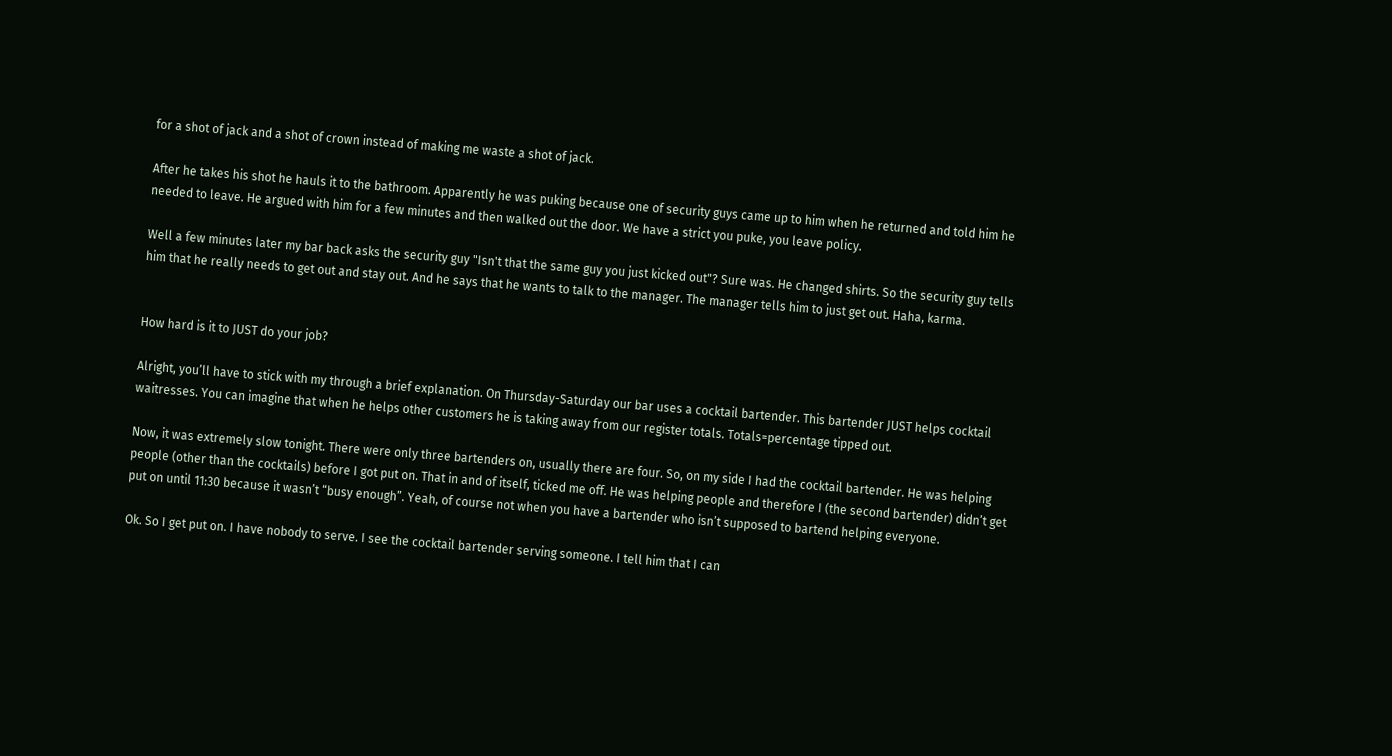for a shot of jack and a shot of crown instead of making me waste a shot of jack.

After he takes his shot he hauls it to the bathroom. Apparently he was puking because one of security guys came up to him when he returned and told him he needed to leave. He argued with him for a few minutes and then walked out the door. We have a strict you puke, you leave policy.

Well a few minutes later my bar back asks the security guy "Isn't that the same guy you just kicked out"? Sure was. He changed shirts. So the security guy tells him that he really needs to get out and stay out. And he says that he wants to talk to the manager. The manager tells him to just get out. Haha, karma.


How hard is it to JUST do your job?

Alright, you’ll have to stick with my through a brief explanation. On Thursday-Saturday our bar uses a cocktail bartender. This bartender JUST helps cocktail waitresses. You can imagine that when he helps other customers he is taking away from our register totals. Totals=percentage tipped out.

Now, it was extremely slow tonight. There were only three bartenders on, usually there are four. So, on my side I had the cocktail bartender. He was helping people (other than the cocktails) before I got put on. That in and of itself, ticked me off. He was helping people and therefore I (the second bartender) didn’t get put on until 11:30 because it wasn’t “busy enough”. Yeah, of course not when you have a bartender who isn’t supposed to bartend helping everyone.

Ok. So I get put on. I have nobody to serve. I see the cocktail bartender serving someone. I tell him that I can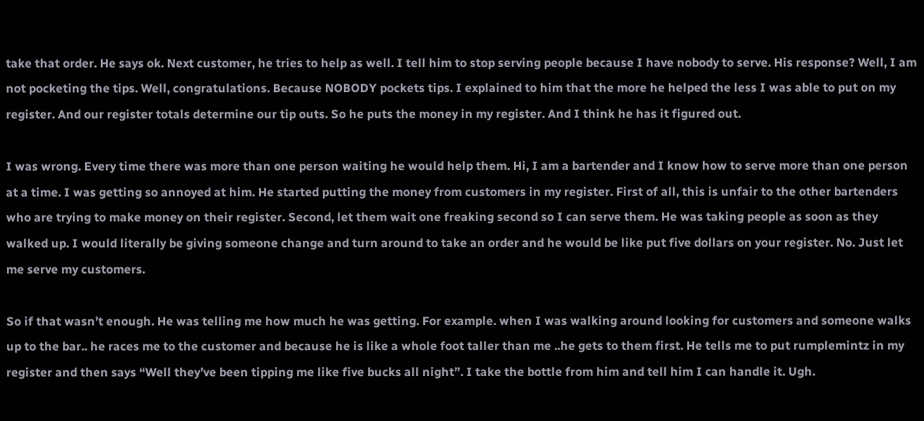take that order. He says ok. Next customer, he tries to help as well. I tell him to stop serving people because I have nobody to serve. His response? Well, I am not pocketing the tips. Well, congratulations. Because NOBODY pockets tips. I explained to him that the more he helped the less I was able to put on my register. And our register totals determine our tip outs. So he puts the money in my register. And I think he has it figured out.

I was wrong. Every time there was more than one person waiting he would help them. Hi, I am a bartender and I know how to serve more than one person at a time. I was getting so annoyed at him. He started putting the money from customers in my register. First of all, this is unfair to the other bartenders who are trying to make money on their register. Second, let them wait one freaking second so I can serve them. He was taking people as soon as they walked up. I would literally be giving someone change and turn around to take an order and he would be like put five dollars on your register. No. Just let me serve my customers.

So if that wasn’t enough. He was telling me how much he was getting. For example. when I was walking around looking for customers and someone walks up to the bar.. he races me to the customer and because he is like a whole foot taller than me ..he gets to them first. He tells me to put rumplemintz in my register and then says “Well they’ve been tipping me like five bucks all night”. I take the bottle from him and tell him I can handle it. Ugh.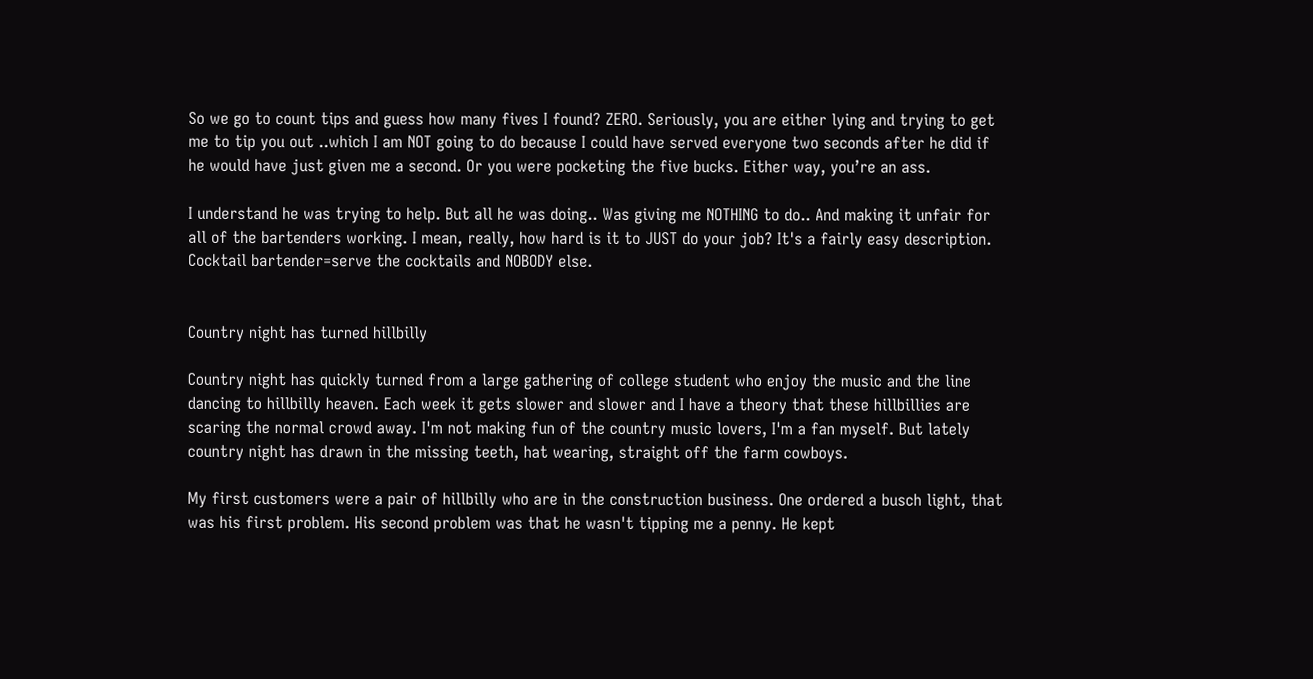So we go to count tips and guess how many fives I found? ZERO. Seriously, you are either lying and trying to get me to tip you out ..which I am NOT going to do because I could have served everyone two seconds after he did if he would have just given me a second. Or you were pocketing the five bucks. Either way, you’re an ass.

I understand he was trying to help. But all he was doing.. Was giving me NOTHING to do.. And making it unfair for all of the bartenders working. I mean, really, how hard is it to JUST do your job? It's a fairly easy description. Cocktail bartender=serve the cocktails and NOBODY else.


Country night has turned hillbilly

Country night has quickly turned from a large gathering of college student who enjoy the music and the line dancing to hillbilly heaven. Each week it gets slower and slower and I have a theory that these hillbillies are scaring the normal crowd away. I'm not making fun of the country music lovers, I'm a fan myself. But lately country night has drawn in the missing teeth, hat wearing, straight off the farm cowboys.

My first customers were a pair of hillbilly who are in the construction business. One ordered a busch light, that was his first problem. His second problem was that he wasn't tipping me a penny. He kept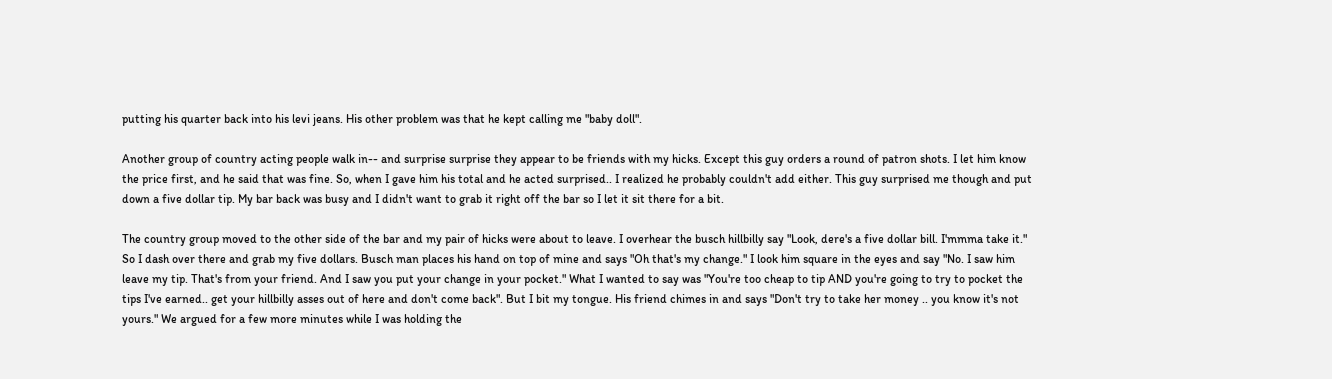putting his quarter back into his levi jeans. His other problem was that he kept calling me "baby doll".

Another group of country acting people walk in-- and surprise surprise they appear to be friends with my hicks. Except this guy orders a round of patron shots. I let him know the price first, and he said that was fine. So, when I gave him his total and he acted surprised.. I realized he probably couldn't add either. This guy surprised me though and put down a five dollar tip. My bar back was busy and I didn't want to grab it right off the bar so I let it sit there for a bit.

The country group moved to the other side of the bar and my pair of hicks were about to leave. I overhear the busch hillbilly say "Look, dere's a five dollar bill. I'mmma take it." So I dash over there and grab my five dollars. Busch man places his hand on top of mine and says "Oh that's my change." I look him square in the eyes and say "No. I saw him leave my tip. That's from your friend. And I saw you put your change in your pocket." What I wanted to say was "You're too cheap to tip AND you're going to try to pocket the tips I've earned.. get your hillbilly asses out of here and don't come back". But I bit my tongue. His friend chimes in and says "Don't try to take her money .. you know it's not yours." We argued for a few more minutes while I was holding the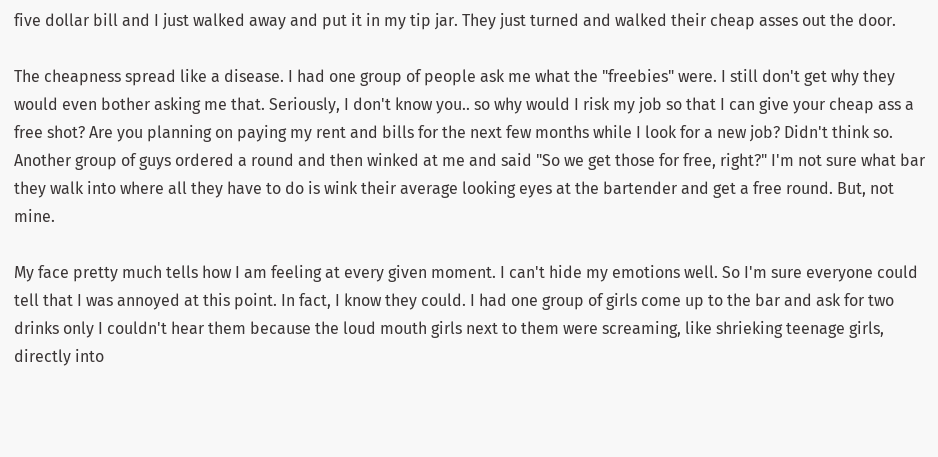five dollar bill and I just walked away and put it in my tip jar. They just turned and walked their cheap asses out the door.

The cheapness spread like a disease. I had one group of people ask me what the "freebies" were. I still don't get why they would even bother asking me that. Seriously, I don't know you.. so why would I risk my job so that I can give your cheap ass a free shot? Are you planning on paying my rent and bills for the next few months while I look for a new job? Didn't think so. Another group of guys ordered a round and then winked at me and said "So we get those for free, right?" I'm not sure what bar they walk into where all they have to do is wink their average looking eyes at the bartender and get a free round. But, not mine.

My face pretty much tells how I am feeling at every given moment. I can't hide my emotions well. So I'm sure everyone could tell that I was annoyed at this point. In fact, I know they could. I had one group of girls come up to the bar and ask for two drinks only I couldn't hear them because the loud mouth girls next to them were screaming, like shrieking teenage girls, directly into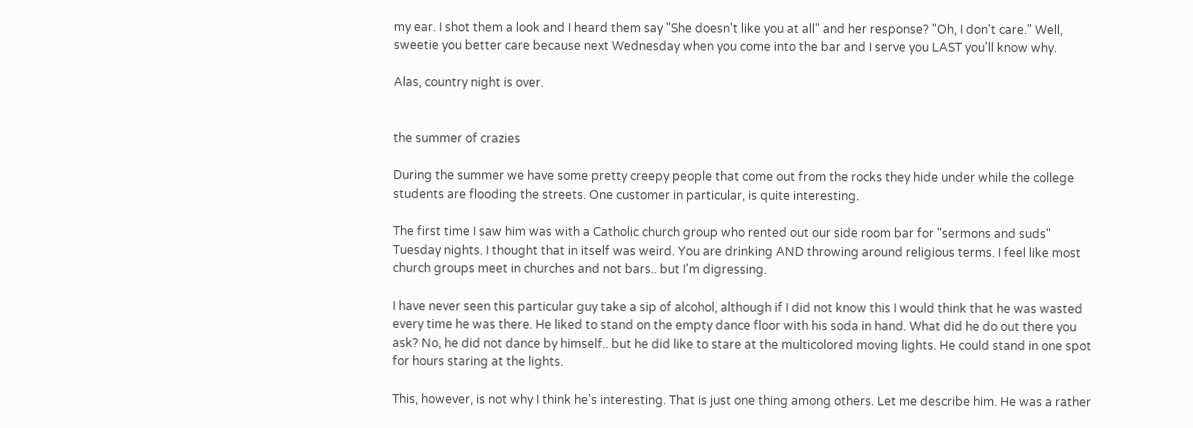my ear. I shot them a look and I heard them say "She doesn't like you at all" and her response? "Oh, I don't care." Well, sweetie you better care because next Wednesday when you come into the bar and I serve you LAST you'll know why.

Alas, country night is over.


the summer of crazies

During the summer we have some pretty creepy people that come out from the rocks they hide under while the college students are flooding the streets. One customer in particular, is quite interesting.

The first time I saw him was with a Catholic church group who rented out our side room bar for "sermons and suds" Tuesday nights. I thought that in itself was weird. You are drinking AND throwing around religious terms. I feel like most church groups meet in churches and not bars.. but I'm digressing.

I have never seen this particular guy take a sip of alcohol, although if I did not know this I would think that he was wasted every time he was there. He liked to stand on the empty dance floor with his soda in hand. What did he do out there you ask? No, he did not dance by himself.. but he did like to stare at the multicolored moving lights. He could stand in one spot for hours staring at the lights.

This, however, is not why I think he's interesting. That is just one thing among others. Let me describe him. He was a rather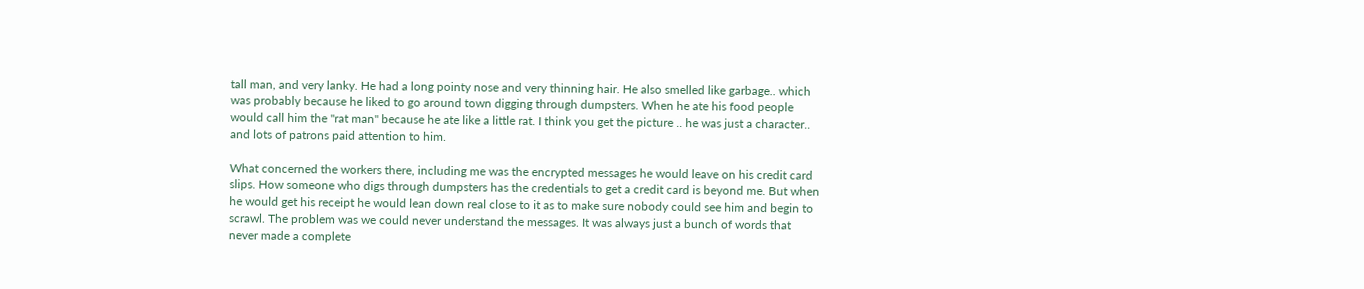tall man, and very lanky. He had a long pointy nose and very thinning hair. He also smelled like garbage.. which was probably because he liked to go around town digging through dumpsters. When he ate his food people would call him the "rat man" because he ate like a little rat. I think you get the picture .. he was just a character.. and lots of patrons paid attention to him.

What concerned the workers there, including me was the encrypted messages he would leave on his credit card slips. How someone who digs through dumpsters has the credentials to get a credit card is beyond me. But when he would get his receipt he would lean down real close to it as to make sure nobody could see him and begin to scrawl. The problem was we could never understand the messages. It was always just a bunch of words that never made a complete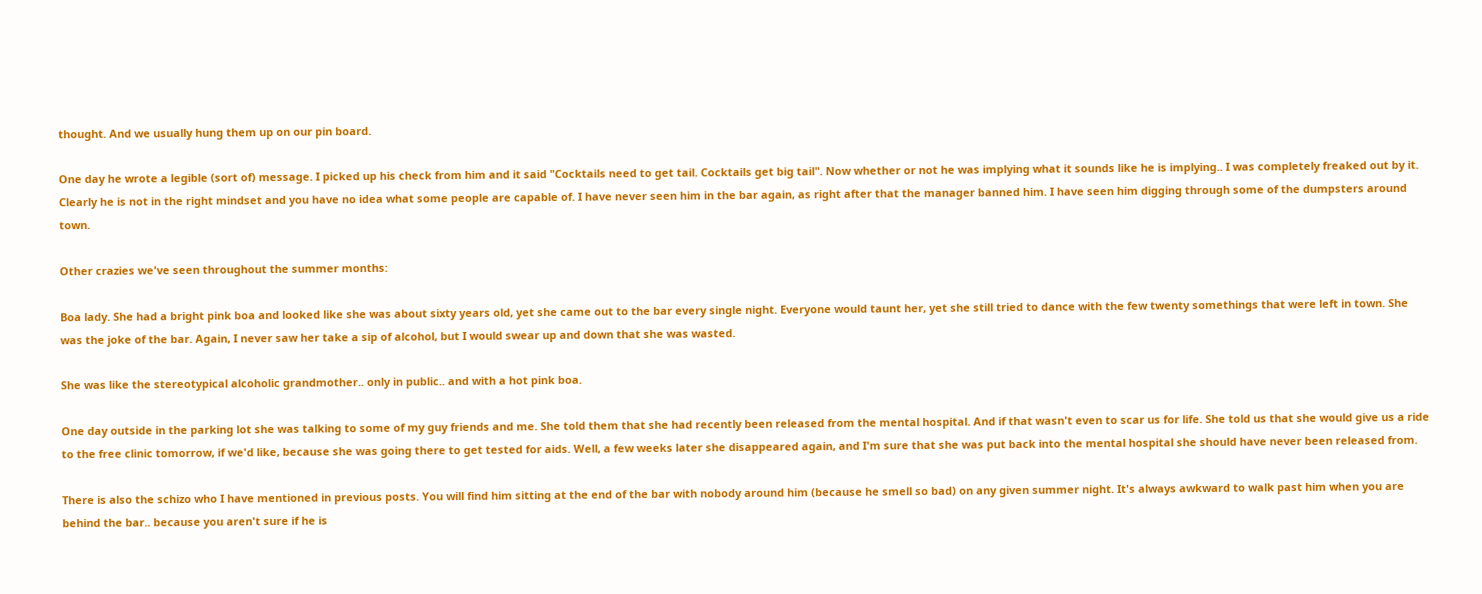thought. And we usually hung them up on our pin board.

One day he wrote a legible (sort of) message. I picked up his check from him and it said "Cocktails need to get tail. Cocktails get big tail". Now whether or not he was implying what it sounds like he is implying.. I was completely freaked out by it. Clearly he is not in the right mindset and you have no idea what some people are capable of. I have never seen him in the bar again, as right after that the manager banned him. I have seen him digging through some of the dumpsters around town.

Other crazies we've seen throughout the summer months:

Boa lady. She had a bright pink boa and looked like she was about sixty years old, yet she came out to the bar every single night. Everyone would taunt her, yet she still tried to dance with the few twenty somethings that were left in town. She was the joke of the bar. Again, I never saw her take a sip of alcohol, but I would swear up and down that she was wasted.

She was like the stereotypical alcoholic grandmother.. only in public.. and with a hot pink boa.

One day outside in the parking lot she was talking to some of my guy friends and me. She told them that she had recently been released from the mental hospital. And if that wasn't even to scar us for life. She told us that she would give us a ride to the free clinic tomorrow, if we'd like, because she was going there to get tested for aids. Well, a few weeks later she disappeared again, and I'm sure that she was put back into the mental hospital she should have never been released from.

There is also the schizo who I have mentioned in previous posts. You will find him sitting at the end of the bar with nobody around him (because he smell so bad) on any given summer night. It's always awkward to walk past him when you are behind the bar.. because you aren't sure if he is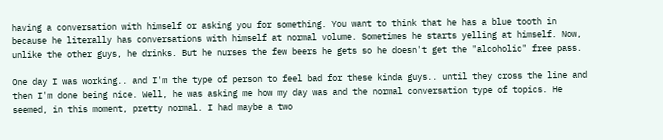having a conversation with himself or asking you for something. You want to think that he has a blue tooth in because he literally has conversations with himself at normal volume. Sometimes he starts yelling at himself. Now, unlike the other guys, he drinks. But he nurses the few beers he gets so he doesn't get the "alcoholic" free pass.

One day I was working.. and I'm the type of person to feel bad for these kinda guys.. until they cross the line and then I'm done being nice. Well, he was asking me how my day was and the normal conversation type of topics. He seemed, in this moment, pretty normal. I had maybe a two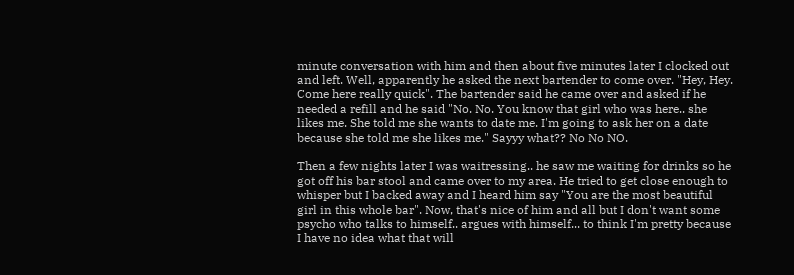minute conversation with him and then about five minutes later I clocked out and left. Well, apparently he asked the next bartender to come over. "Hey, Hey. Come here really quick". The bartender said he came over and asked if he needed a refill and he said "No. No. You know that girl who was here.. she likes me. She told me she wants to date me. I'm going to ask her on a date because she told me she likes me." Sayyy what?? No No NO.

Then a few nights later I was waitressing.. he saw me waiting for drinks so he got off his bar stool and came over to my area. He tried to get close enough to whisper but I backed away and I heard him say "You are the most beautiful girl in this whole bar". Now, that's nice of him and all but I don't want some psycho who talks to himself.. argues with himself... to think I'm pretty because I have no idea what that will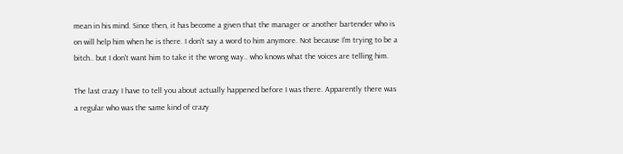mean in his mind. Since then, it has become a given that the manager or another bartender who is on will help him when he is there. I don't say a word to him anymore. Not because I'm trying to be a bitch.. but I don't want him to take it the wrong way.. who knows what the voices are telling him.

The last crazy I have to tell you about actually happened before I was there. Apparently there was a regular who was the same kind of crazy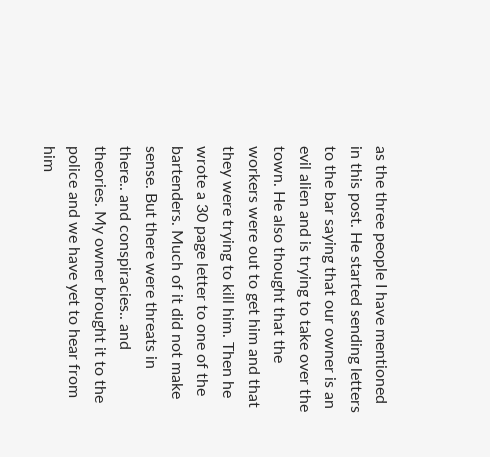as the three people I have mentioned in this post. He started sending letters to the bar saying that our owner is an evil alien and is trying to take over the town. He also thought that the workers were out to get him and that they were trying to kill him. Then he wrote a 30 page letter to one of the bartenders. Much of it did not make sense. But there were threats in there.. and conspiracies.. and theories. My owner brought it to the police and we have yet to hear from him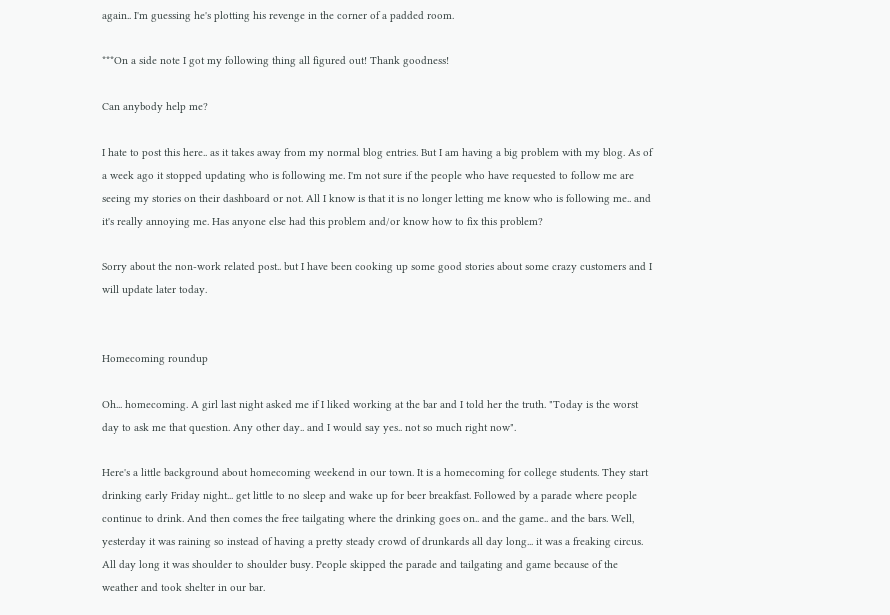again.. I'm guessing he's plotting his revenge in the corner of a padded room.

***On a side note I got my following thing all figured out! Thank goodness!

Can anybody help me?

I hate to post this here.. as it takes away from my normal blog entries. But I am having a big problem with my blog. As of a week ago it stopped updating who is following me. I'm not sure if the people who have requested to follow me are seeing my stories on their dashboard or not. All I know is that it is no longer letting me know who is following me.. and it's really annoying me. Has anyone else had this problem and/or know how to fix this problem?

Sorry about the non-work related post.. but I have been cooking up some good stories about some crazy customers and I will update later today.


Homecoming roundup

Oh... homecoming. A girl last night asked me if I liked working at the bar and I told her the truth. "Today is the worst day to ask me that question. Any other day.. and I would say yes.. not so much right now".

Here's a little background about homecoming weekend in our town. It is a homecoming for college students. They start drinking early Friday night... get little to no sleep and wake up for beer breakfast. Followed by a parade where people continue to drink. And then comes the free tailgating where the drinking goes on.. and the game.. and the bars. Well, yesterday it was raining so instead of having a pretty steady crowd of drunkards all day long... it was a freaking circus. All day long it was shoulder to shoulder busy. People skipped the parade and tailgating and game because of the weather and took shelter in our bar.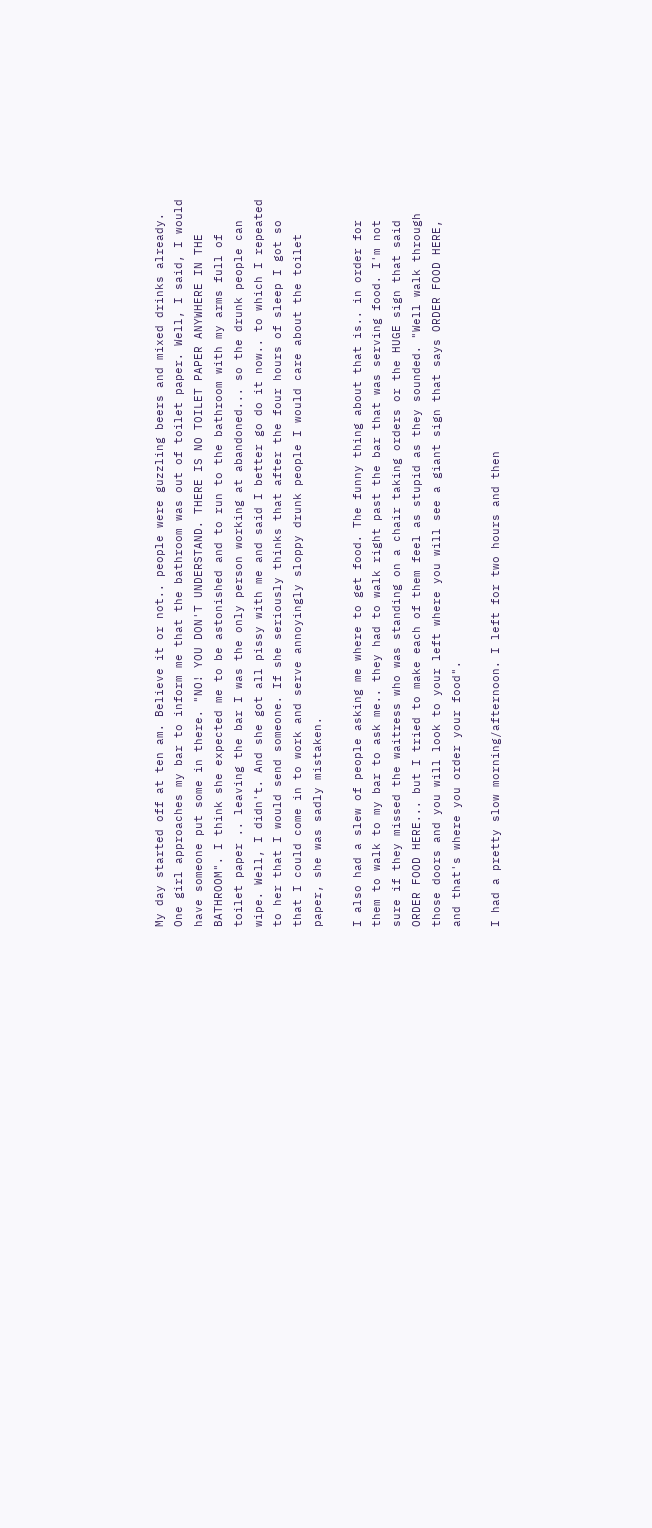My day started off at ten am. Believe it or not.. people were guzzling beers and mixed drinks already. One girl approaches my bar to inform me that the bathroom was out of toilet paper. Well, I said, I would have someone put some in there. "NO! YOU DON'T UNDERSTAND. THERE IS NO TOILET PAPER ANYWHERE IN THE BATHROOM". I think she expected me to be astonished and to run to the bathroom with my arms full of toilet paper .. leaving the bar I was the only person working at abandoned... so the drunk people can wipe. Well, I didn't. And she got all pissy with me and said I better go do it now.. to which I repeated to her that I would send someone. If she seriously thinks that after the four hours of sleep I got so that I could come in to work and serve annoyingly sloppy drunk people I would care about the toilet paper, she was sadly mistaken.

I also had a slew of people asking me where to get food. The funny thing about that is.. in order for them to walk to my bar to ask me.. they had to walk right past the bar that was serving food. I'm not sure if they missed the waitress who was standing on a chair taking orders or the HUGE sign that said ORDER FOOD HERE... but I tried to make each of them feel as stupid as they sounded. "Well walk through those doors and you will look to your left where you will see a giant sign that says ORDER FOOD HERE, and that's where you order your food".

I had a pretty slow morning/afternoon. I left for two hours and then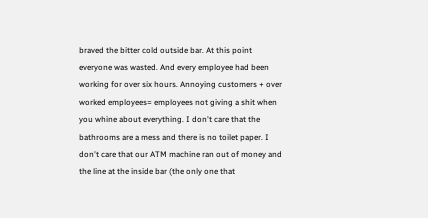braved the bitter cold outside bar. At this point everyone was wasted. And every employee had been working for over six hours. Annoying customers + over worked employees= employees not giving a shit when you whine about everything. I don't care that the bathrooms are a mess and there is no toilet paper. I don't care that our ATM machine ran out of money and the line at the inside bar (the only one that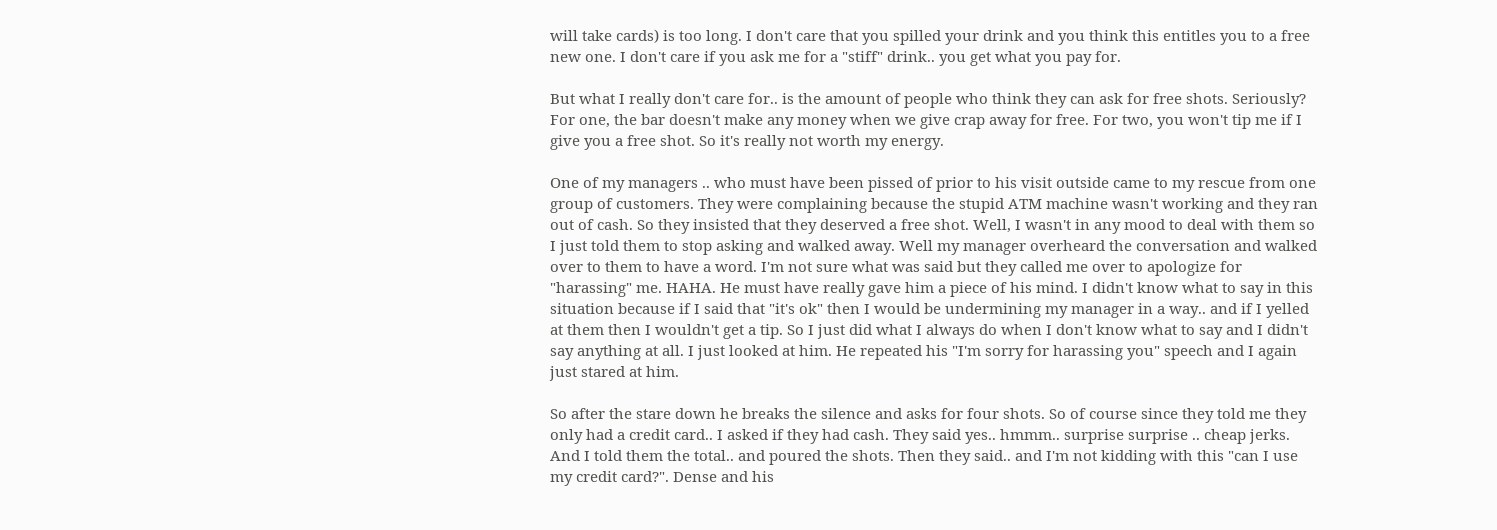will take cards) is too long. I don't care that you spilled your drink and you think this entitles you to a free new one. I don't care if you ask me for a "stiff" drink.. you get what you pay for.

But what I really don't care for.. is the amount of people who think they can ask for free shots. Seriously? For one, the bar doesn't make any money when we give crap away for free. For two, you won't tip me if I give you a free shot. So it's really not worth my energy.

One of my managers .. who must have been pissed of prior to his visit outside came to my rescue from one group of customers. They were complaining because the stupid ATM machine wasn't working and they ran out of cash. So they insisted that they deserved a free shot. Well, I wasn't in any mood to deal with them so I just told them to stop asking and walked away. Well my manager overheard the conversation and walked over to them to have a word. I'm not sure what was said but they called me over to apologize for "harassing" me. HAHA. He must have really gave him a piece of his mind. I didn't know what to say in this situation because if I said that "it's ok" then I would be undermining my manager in a way.. and if I yelled at them then I wouldn't get a tip. So I just did what I always do when I don't know what to say and I didn't say anything at all. I just looked at him. He repeated his "I'm sorry for harassing you" speech and I again just stared at him.

So after the stare down he breaks the silence and asks for four shots. So of course since they told me they only had a credit card.. I asked if they had cash. They said yes.. hmmm.. surprise surprise .. cheap jerks. And I told them the total.. and poured the shots. Then they said.. and I'm not kidding with this "can I use my credit card?". Dense and his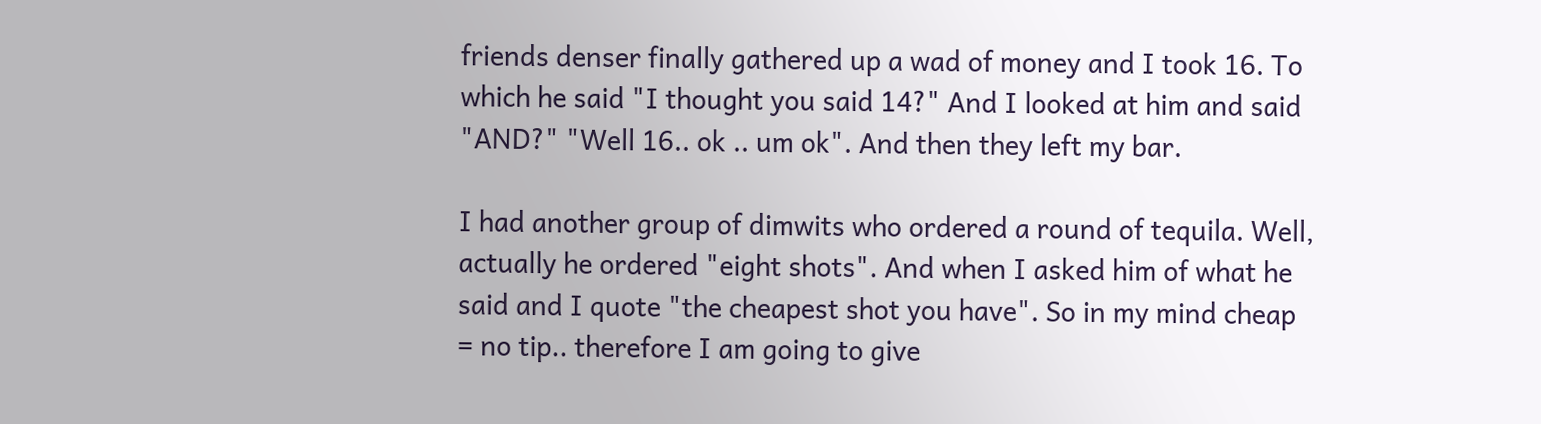friends denser finally gathered up a wad of money and I took 16. To which he said "I thought you said 14?" And I looked at him and said "AND?" "Well 16.. ok .. um ok". And then they left my bar.

I had another group of dimwits who ordered a round of tequila. Well, actually he ordered "eight shots". And when I asked him of what he said and I quote "the cheapest shot you have". So in my mind cheap = no tip.. therefore I am going to give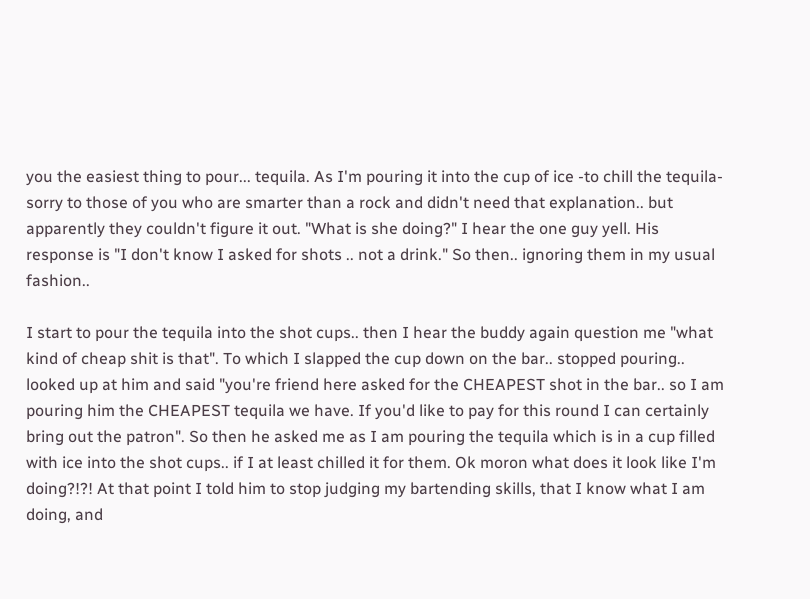you the easiest thing to pour... tequila. As I'm pouring it into the cup of ice -to chill the tequila- sorry to those of you who are smarter than a rock and didn't need that explanation.. but apparently they couldn't figure it out. "What is she doing?" I hear the one guy yell. His response is "I don't know I asked for shots .. not a drink." So then.. ignoring them in my usual fashion..

I start to pour the tequila into the shot cups.. then I hear the buddy again question me "what kind of cheap shit is that". To which I slapped the cup down on the bar.. stopped pouring.. looked up at him and said "you're friend here asked for the CHEAPEST shot in the bar.. so I am pouring him the CHEAPEST tequila we have. If you'd like to pay for this round I can certainly bring out the patron". So then he asked me as I am pouring the tequila which is in a cup filled with ice into the shot cups.. if I at least chilled it for them. Ok moron what does it look like I'm doing?!?! At that point I told him to stop judging my bartending skills, that I know what I am doing, and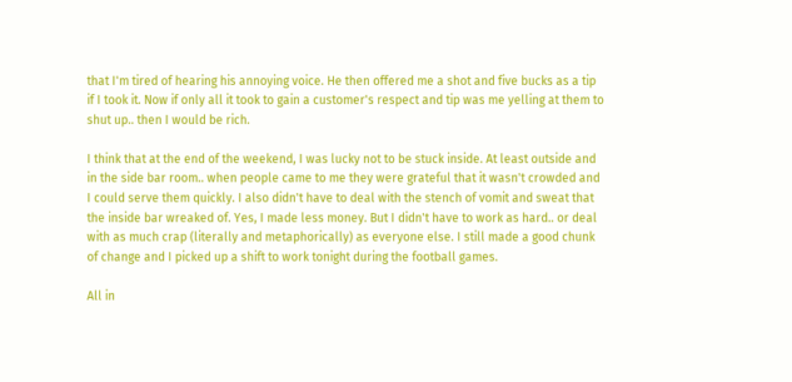that I'm tired of hearing his annoying voice. He then offered me a shot and five bucks as a tip if I took it. Now if only all it took to gain a customer's respect and tip was me yelling at them to shut up.. then I would be rich.

I think that at the end of the weekend, I was lucky not to be stuck inside. At least outside and in the side bar room.. when people came to me they were grateful that it wasn't crowded and I could serve them quickly. I also didn't have to deal with the stench of vomit and sweat that the inside bar wreaked of. Yes, I made less money. But I didn't have to work as hard.. or deal with as much crap (literally and metaphorically) as everyone else. I still made a good chunk of change and I picked up a shift to work tonight during the football games.

All in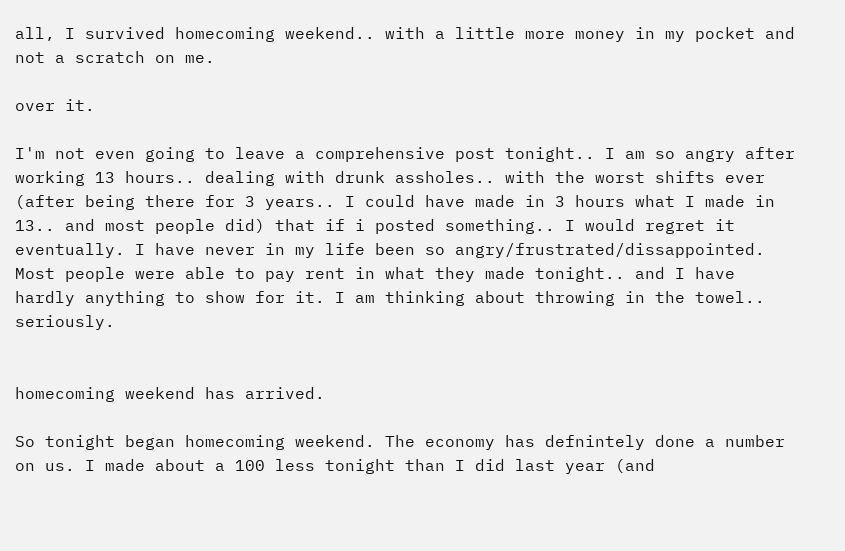all, I survived homecoming weekend.. with a little more money in my pocket and not a scratch on me.

over it.

I'm not even going to leave a comprehensive post tonight.. I am so angry after working 13 hours.. dealing with drunk assholes.. with the worst shifts ever (after being there for 3 years.. I could have made in 3 hours what I made in 13.. and most people did) that if i posted something.. I would regret it eventually. I have never in my life been so angry/frustrated/dissappointed. Most people were able to pay rent in what they made tonight.. and I have hardly anything to show for it. I am thinking about throwing in the towel.. seriously.


homecoming weekend has arrived.

So tonight began homecoming weekend. The economy has defnintely done a number on us. I made about a 100 less tonight than I did last year (and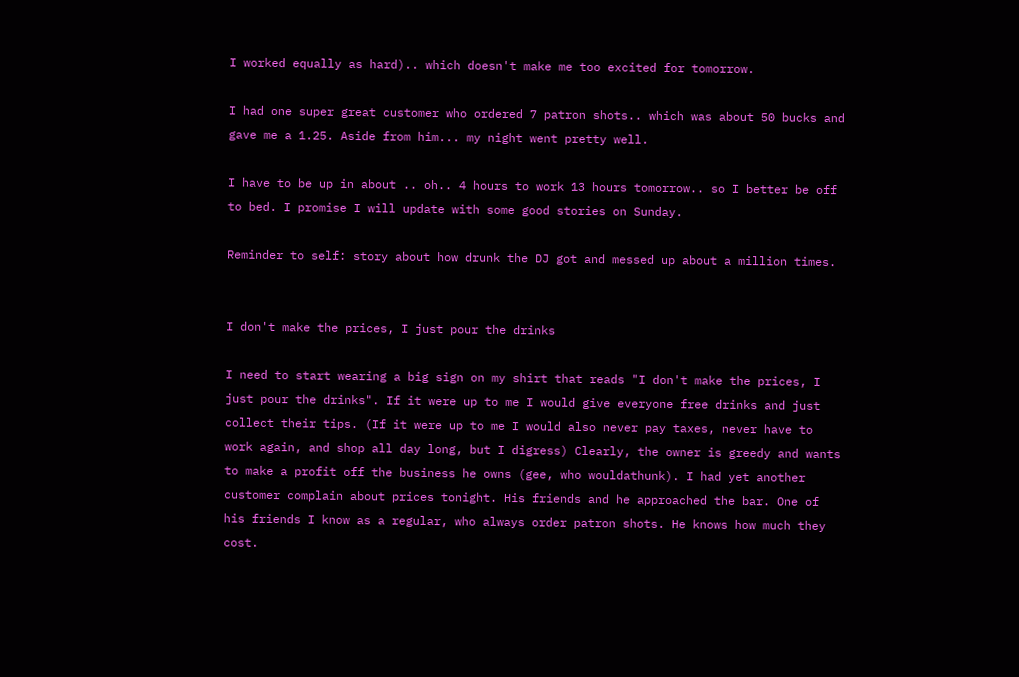I worked equally as hard).. which doesn't make me too excited for tomorrow.

I had one super great customer who ordered 7 patron shots.. which was about 50 bucks and gave me a 1.25. Aside from him... my night went pretty well.

I have to be up in about .. oh.. 4 hours to work 13 hours tomorrow.. so I better be off to bed. I promise I will update with some good stories on Sunday.

Reminder to self: story about how drunk the DJ got and messed up about a million times.


I don't make the prices, I just pour the drinks

I need to start wearing a big sign on my shirt that reads "I don't make the prices, I just pour the drinks". If it were up to me I would give everyone free drinks and just collect their tips. (If it were up to me I would also never pay taxes, never have to work again, and shop all day long, but I digress) Clearly, the owner is greedy and wants to make a profit off the business he owns (gee, who wouldathunk). I had yet another customer complain about prices tonight. His friends and he approached the bar. One of his friends I know as a regular, who always order patron shots. He knows how much they cost.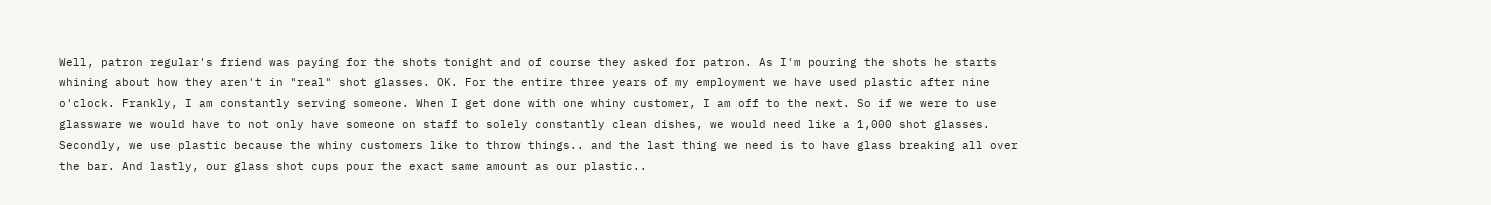Well, patron regular's friend was paying for the shots tonight and of course they asked for patron. As I'm pouring the shots he starts whining about how they aren't in "real" shot glasses. OK. For the entire three years of my employment we have used plastic after nine o'clock. Frankly, I am constantly serving someone. When I get done with one whiny customer, I am off to the next. So if we were to use glassware we would have to not only have someone on staff to solely constantly clean dishes, we would need like a 1,000 shot glasses. Secondly, we use plastic because the whiny customers like to throw things.. and the last thing we need is to have glass breaking all over the bar. And lastly, our glass shot cups pour the exact same amount as our plastic..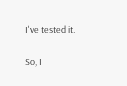I've tested it.

So, I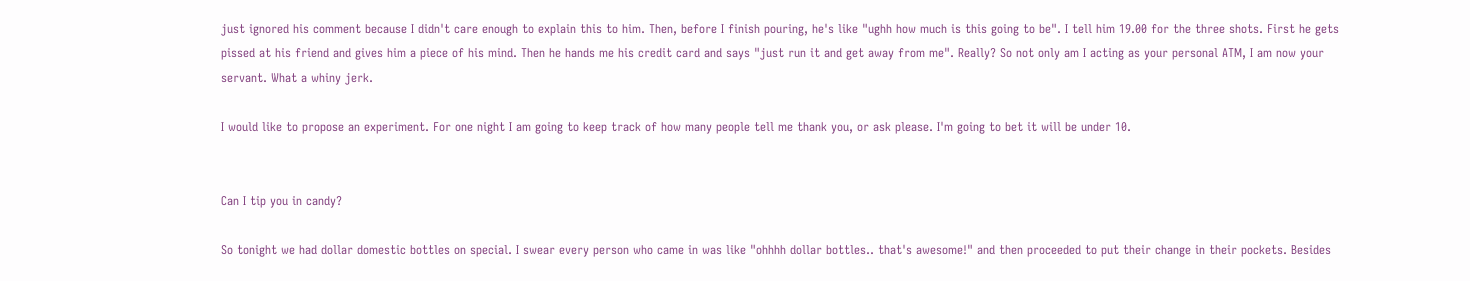just ignored his comment because I didn't care enough to explain this to him. Then, before I finish pouring, he's like "ughh how much is this going to be". I tell him 19.00 for the three shots. First he gets pissed at his friend and gives him a piece of his mind. Then he hands me his credit card and says "just run it and get away from me". Really? So not only am I acting as your personal ATM, I am now your servant. What a whiny jerk.

I would like to propose an experiment. For one night I am going to keep track of how many people tell me thank you, or ask please. I'm going to bet it will be under 10.


Can I tip you in candy?

So tonight we had dollar domestic bottles on special. I swear every person who came in was like "ohhhh dollar bottles.. that's awesome!" and then proceeded to put their change in their pockets. Besides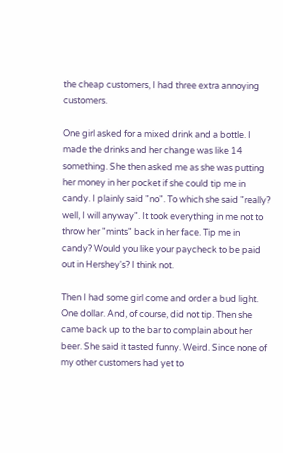the cheap customers, I had three extra annoying customers.

One girl asked for a mixed drink and a bottle. I made the drinks and her change was like 14 something. She then asked me as she was putting her money in her pocket if she could tip me in candy. I plainly said "no". To which she said "really? well, I will anyway". It took everything in me not to throw her "mints" back in her face. Tip me in candy? Would you like your paycheck to be paid out in Hershey's? I think not.

Then I had some girl come and order a bud light. One dollar. And, of course, did not tip. Then she came back up to the bar to complain about her beer. She said it tasted funny. Weird. Since none of my other customers had yet to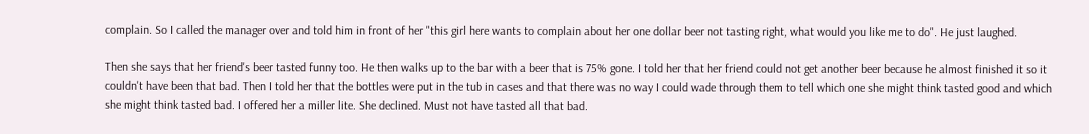complain. So I called the manager over and told him in front of her "this girl here wants to complain about her one dollar beer not tasting right, what would you like me to do". He just laughed.

Then she says that her friend's beer tasted funny too. He then walks up to the bar with a beer that is 75% gone. I told her that her friend could not get another beer because he almost finished it so it couldn't have been that bad. Then I told her that the bottles were put in the tub in cases and that there was no way I could wade through them to tell which one she might think tasted good and which she might think tasted bad. I offered her a miller lite. She declined. Must not have tasted all that bad.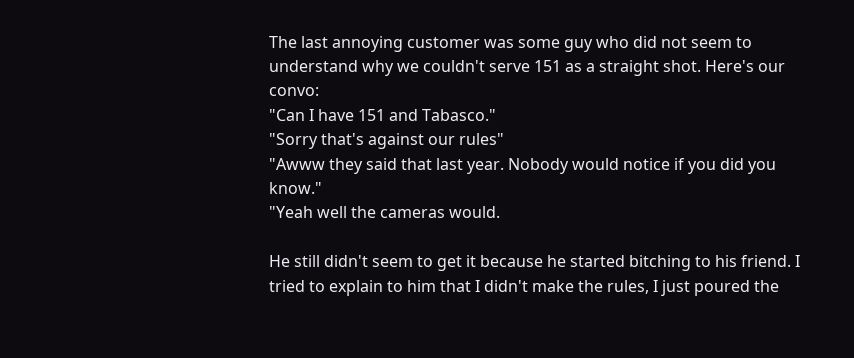The last annoying customer was some guy who did not seem to understand why we couldn't serve 151 as a straight shot. Here's our convo:
"Can I have 151 and Tabasco."
"Sorry that's against our rules"
"Awww they said that last year. Nobody would notice if you did you know."
"Yeah well the cameras would.

He still didn't seem to get it because he started bitching to his friend. I tried to explain to him that I didn't make the rules, I just poured the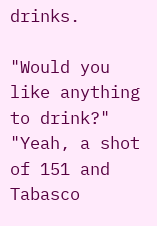drinks.

"Would you like anything to drink?"
"Yeah, a shot of 151 and Tabasco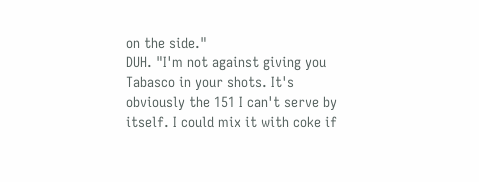on the side."
DUH. "I'm not against giving you Tabasco in your shots. It's obviously the 151 I can't serve by itself. I could mix it with coke if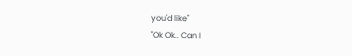you'd like"
"Ok Ok.. Can I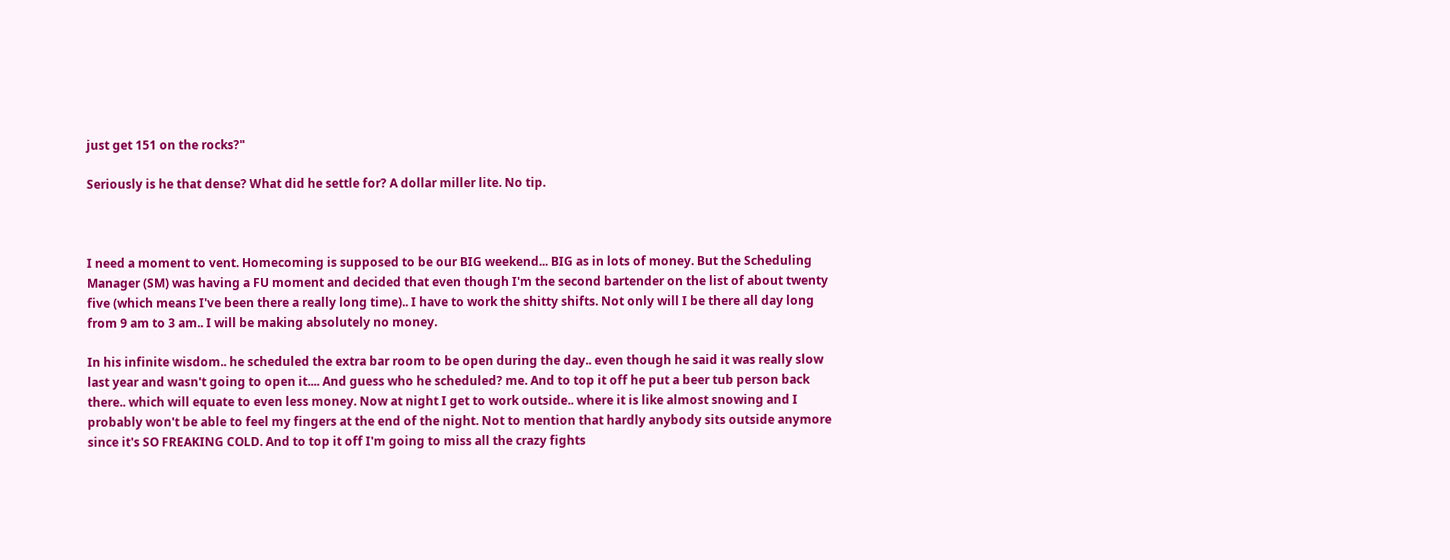just get 151 on the rocks?"

Seriously is he that dense? What did he settle for? A dollar miller lite. No tip.



I need a moment to vent. Homecoming is supposed to be our BIG weekend... BIG as in lots of money. But the Scheduling Manager (SM) was having a FU moment and decided that even though I'm the second bartender on the list of about twenty five (which means I've been there a really long time).. I have to work the shitty shifts. Not only will I be there all day long from 9 am to 3 am.. I will be making absolutely no money.

In his infinite wisdom.. he scheduled the extra bar room to be open during the day.. even though he said it was really slow last year and wasn't going to open it.... And guess who he scheduled? me. And to top it off he put a beer tub person back there.. which will equate to even less money. Now at night I get to work outside.. where it is like almost snowing and I probably won't be able to feel my fingers at the end of the night. Not to mention that hardly anybody sits outside anymore since it's SO FREAKING COLD. And to top it off I'm going to miss all the crazy fights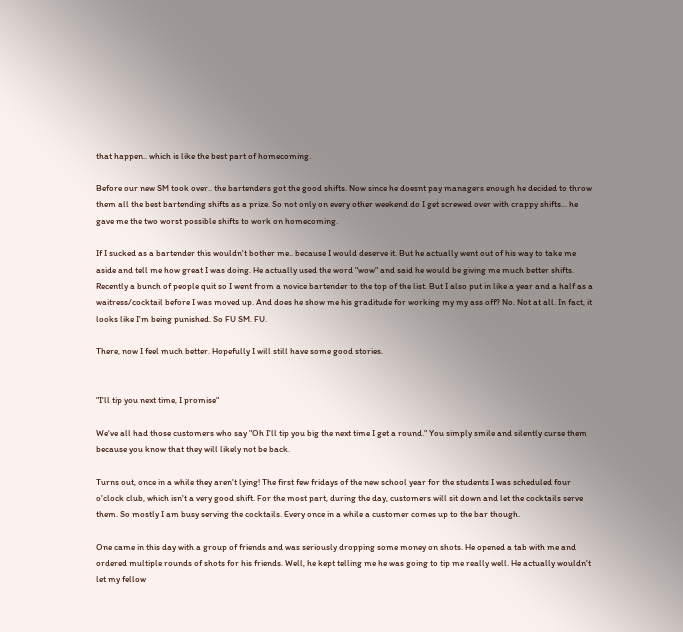that happen.. which is like the best part of homecoming.

Before our new SM took over.. the bartenders got the good shifts. Now since he doesnt pay managers enough he decided to throw them all the best bartending shifts as a prize. So not only on every other weekend do I get screwed over with crappy shifts... he gave me the two worst possible shifts to work on homecoming.

If I sucked as a bartender this wouldn't bother me.. because I would deserve it. But he actually went out of his way to take me aside and tell me how great I was doing. He actually used the word "wow" and said he would be giving me much better shifts. Recently a bunch of people quit so I went from a novice bartender to the top of the list. But I also put in like a year and a half as a waitress/cocktail before I was moved up. And does he show me his graditude for working my my ass off? No. Not at all. In fact, it looks like I'm being punished. So FU SM. FU.

There, now I feel much better. Hopefully I will still have some good stories.


"I'll tip you next time, I promise"

We've all had those customers who say "Oh I'll tip you big the next time I get a round." You simply smile and silently curse them because you know that they will likely not be back.

Turns out, once in a while they aren't lying! The first few fridays of the new school year for the students I was scheduled four o'clock club, which isn't a very good shift. For the most part, during the day, customers will sit down and let the cocktails serve them. So mostly I am busy serving the cocktails. Every once in a while a customer comes up to the bar though.

One came in this day with a group of friends and was seriously dropping some money on shots. He opened a tab with me and ordered multiple rounds of shots for his friends. Well, he kept telling me he was going to tip me really well. He actually wouldn't let my fellow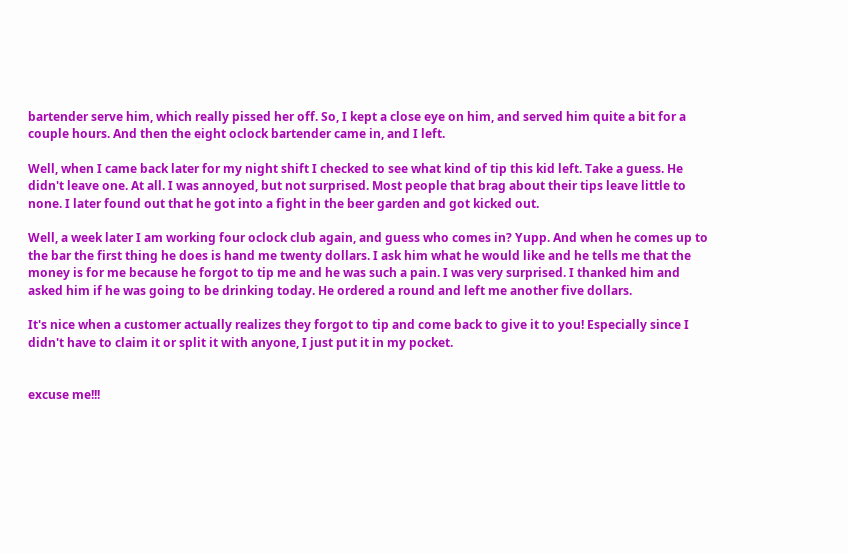bartender serve him, which really pissed her off. So, I kept a close eye on him, and served him quite a bit for a couple hours. And then the eight oclock bartender came in, and I left.

Well, when I came back later for my night shift I checked to see what kind of tip this kid left. Take a guess. He didn't leave one. At all. I was annoyed, but not surprised. Most people that brag about their tips leave little to none. I later found out that he got into a fight in the beer garden and got kicked out.

Well, a week later I am working four oclock club again, and guess who comes in? Yupp. And when he comes up to the bar the first thing he does is hand me twenty dollars. I ask him what he would like and he tells me that the money is for me because he forgot to tip me and he was such a pain. I was very surprised. I thanked him and asked him if he was going to be drinking today. He ordered a round and left me another five dollars.

It's nice when a customer actually realizes they forgot to tip and come back to give it to you! Especially since I didn't have to claim it or split it with anyone, I just put it in my pocket.


excuse me!!!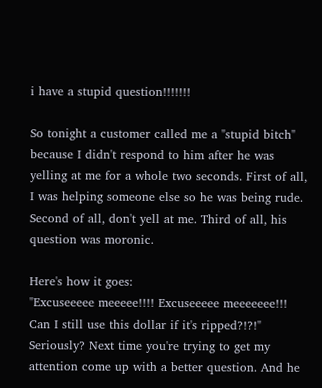i have a stupid question!!!!!!!

So tonight a customer called me a "stupid bitch" because I didn't respond to him after he was yelling at me for a whole two seconds. First of all, I was helping someone else so he was being rude. Second of all, don't yell at me. Third of all, his question was moronic.

Here's how it goes:
"Excuseeeee meeeee!!!! Excuseeeee meeeeeee!!! Can I still use this dollar if it's ripped?!?!" Seriously? Next time you're trying to get my attention come up with a better question. And he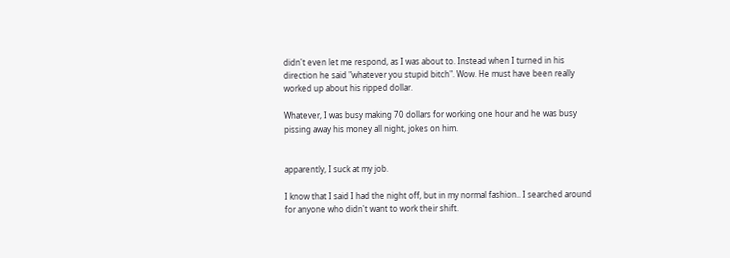didn't even let me respond, as I was about to. Instead when I turned in his direction he said "whatever you stupid bitch". Wow. He must have been really worked up about his ripped dollar.

Whatever, I was busy making 70 dollars for working one hour and he was busy pissing away his money all night, jokes on him.


apparently, I suck at my job.

I know that I said I had the night off, but in my normal fashion.. I searched around for anyone who didn't want to work their shift.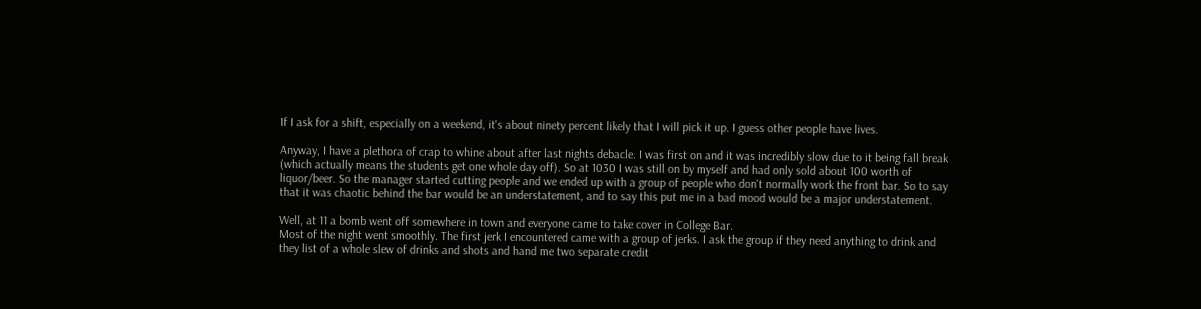If I ask for a shift, especially on a weekend, it's about ninety percent likely that I will pick it up. I guess other people have lives.

Anyway, I have a plethora of crap to whine about after last nights debacle. I was first on and it was incredibly slow due to it being fall break (which actually means the students get one whole day off). So at 1030 I was still on by myself and had only sold about 100 worth of liquor/beer. So the manager started cutting people and we ended up with a group of people who don't normally work the front bar. So to say that it was chaotic behind the bar would be an understatement, and to say this put me in a bad mood would be a major understatement.

Well, at 11 a bomb went off somewhere in town and everyone came to take cover in College Bar.
Most of the night went smoothly. The first jerk I encountered came with a group of jerks. I ask the group if they need anything to drink and they list of a whole slew of drinks and shots and hand me two separate credit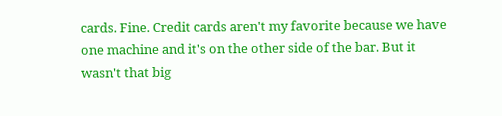cards. Fine. Credit cards aren't my favorite because we have one machine and it's on the other side of the bar. But it wasn't that big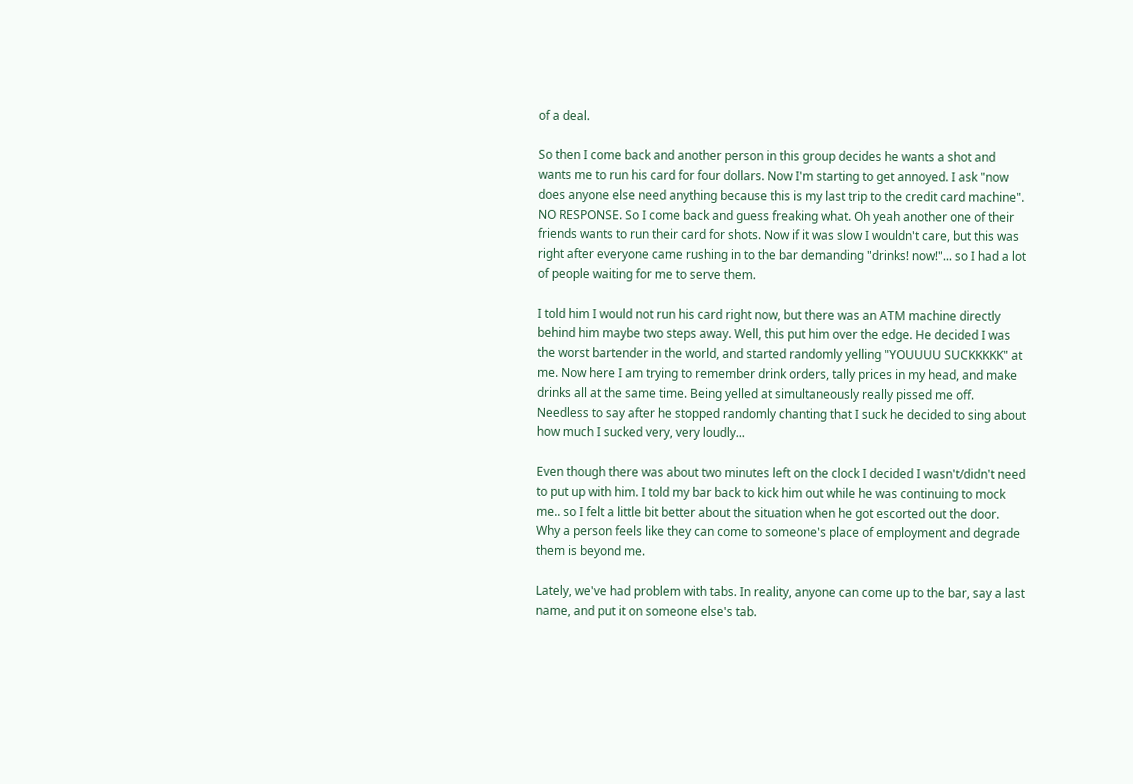of a deal.

So then I come back and another person in this group decides he wants a shot and wants me to run his card for four dollars. Now I'm starting to get annoyed. I ask "now does anyone else need anything because this is my last trip to the credit card machine". NO RESPONSE. So I come back and guess freaking what. Oh yeah another one of their friends wants to run their card for shots. Now if it was slow I wouldn't care, but this was right after everyone came rushing in to the bar demanding "drinks! now!"... so I had a lot of people waiting for me to serve them.

I told him I would not run his card right now, but there was an ATM machine directly behind him maybe two steps away. Well, this put him over the edge. He decided I was the worst bartender in the world, and started randomly yelling "YOUUUU SUCKKKKK" at me. Now here I am trying to remember drink orders, tally prices in my head, and make drinks all at the same time. Being yelled at simultaneously really pissed me off. Needless to say after he stopped randomly chanting that I suck he decided to sing about how much I sucked very, very loudly...

Even though there was about two minutes left on the clock I decided I wasn't/didn't need to put up with him. I told my bar back to kick him out while he was continuing to mock me.. so I felt a little bit better about the situation when he got escorted out the door. Why a person feels like they can come to someone's place of employment and degrade them is beyond me.

Lately, we've had problem with tabs. In reality, anyone can come up to the bar, say a last name, and put it on someone else's tab.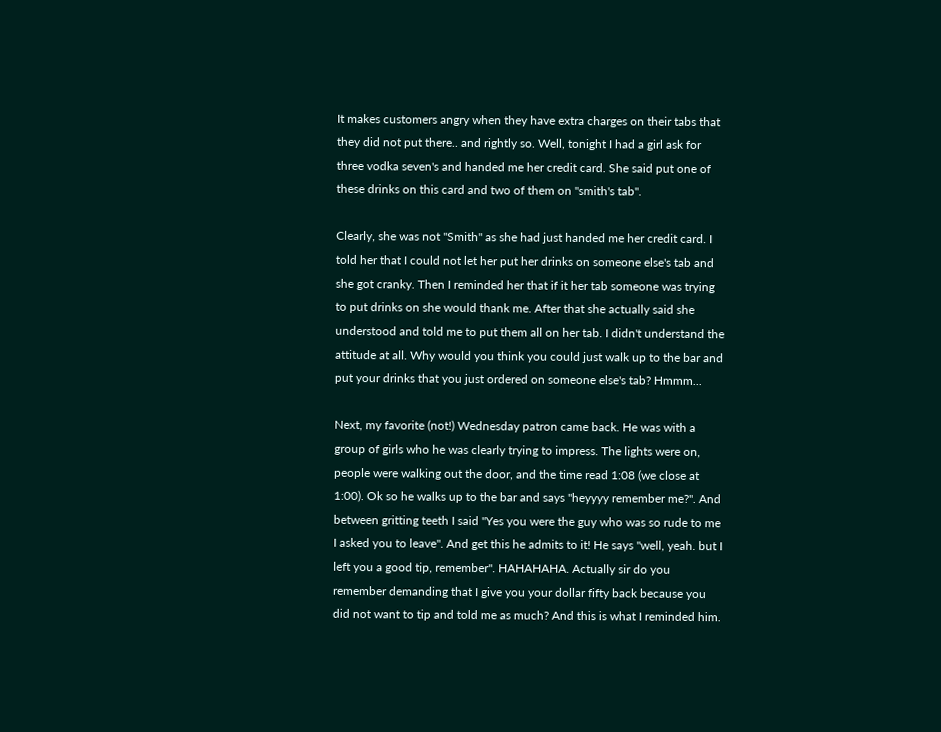It makes customers angry when they have extra charges on their tabs that they did not put there.. and rightly so. Well, tonight I had a girl ask for three vodka seven's and handed me her credit card. She said put one of these drinks on this card and two of them on "smith's tab".

Clearly, she was not "Smith" as she had just handed me her credit card. I told her that I could not let her put her drinks on someone else's tab and she got cranky. Then I reminded her that if it her tab someone was trying to put drinks on she would thank me. After that she actually said she understood and told me to put them all on her tab. I didn't understand the attitude at all. Why would you think you could just walk up to the bar and put your drinks that you just ordered on someone else's tab? Hmmm...

Next, my favorite (not!) Wednesday patron came back. He was with a group of girls who he was clearly trying to impress. The lights were on, people were walking out the door, and the time read 1:08 (we close at 1:00). Ok so he walks up to the bar and says "heyyyy remember me?". And between gritting teeth I said "Yes you were the guy who was so rude to me I asked you to leave". And get this he admits to it! He says "well, yeah. but I left you a good tip, remember". HAHAHAHA. Actually sir do you remember demanding that I give you your dollar fifty back because you did not want to tip and told me as much? And this is what I reminded him.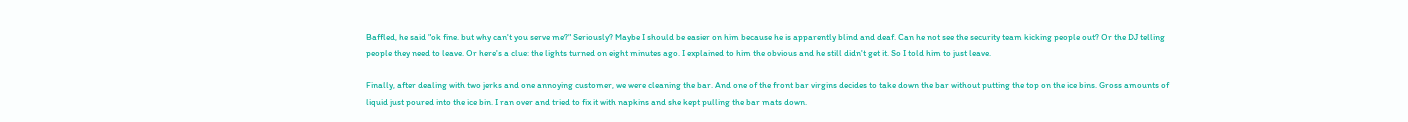Baffled, he said "ok fine. but why can't you serve me?" Seriously? Maybe I should be easier on him because he is apparently blind and deaf. Can he not see the security team kicking people out? Or the DJ telling people they need to leave. Or here's a clue: the lights turned on eight minutes ago. I explained to him the obvious and he still didn't get it. So I told him to just leave.

Finally, after dealing with two jerks and one annoying customer, we were cleaning the bar. And one of the front bar virgins decides to take down the bar without putting the top on the ice bins. Gross amounts of liquid just poured into the ice bin. I ran over and tried to fix it with napkins and she kept pulling the bar mats down.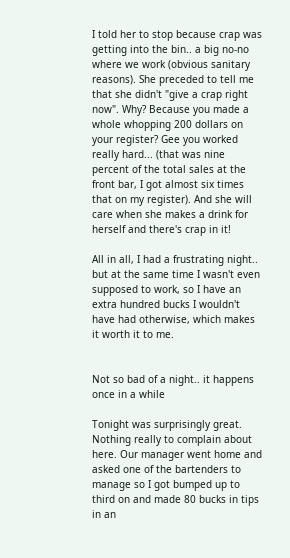I told her to stop because crap was getting into the bin.. a big no-no where we work (obvious sanitary reasons). She preceded to tell me that she didn't "give a crap right now". Why? Because you made a whole whopping 200 dollars on your register? Gee you worked really hard... (that was nine percent of the total sales at the front bar, I got almost six times that on my register). And she will care when she makes a drink for herself and there's crap in it!

All in all, I had a frustrating night.. but at the same time I wasn't even supposed to work, so I have an extra hundred bucks I wouldn't have had otherwise, which makes it worth it to me.


Not so bad of a night.. it happens once in a while

Tonight was surprisingly great. Nothing really to complain about here. Our manager went home and asked one of the bartenders to manage so I got bumped up to third on and made 80 bucks in tips in an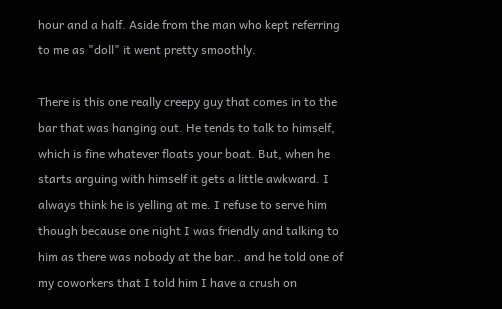hour and a half. Aside from the man who kept referring to me as "doll" it went pretty smoothly.

There is this one really creepy guy that comes in to the bar that was hanging out. He tends to talk to himself, which is fine whatever floats your boat. But, when he starts arguing with himself it gets a little awkward. I always think he is yelling at me. I refuse to serve him though because one night I was friendly and talking to him as there was nobody at the bar.. and he told one of my coworkers that I told him I have a crush on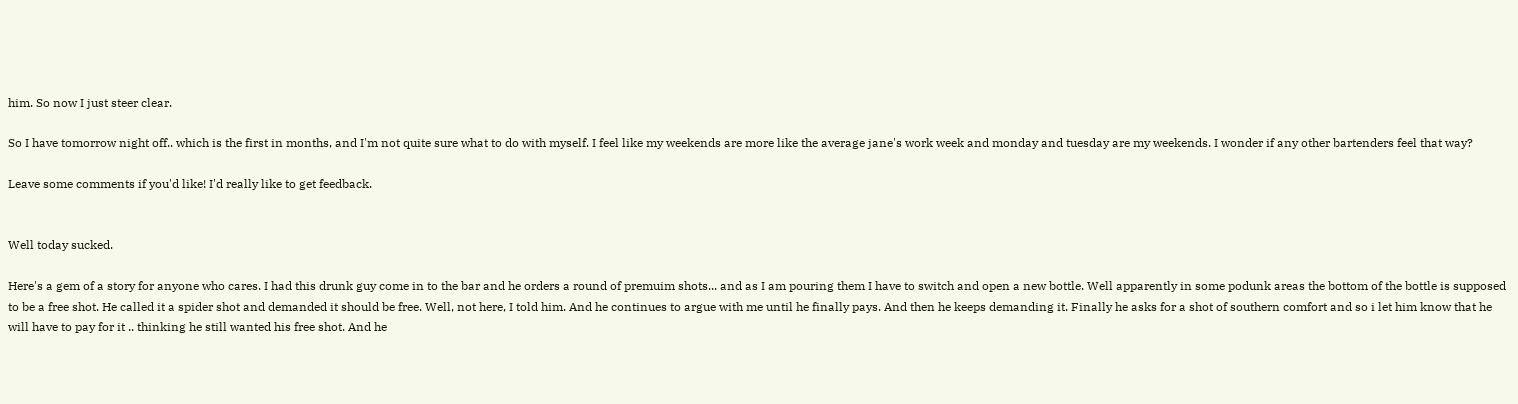him. So now I just steer clear.

So I have tomorrow night off.. which is the first in months, and I'm not quite sure what to do with myself. I feel like my weekends are more like the average jane's work week and monday and tuesday are my weekends. I wonder if any other bartenders feel that way?

Leave some comments if you'd like! I'd really like to get feedback.


Well today sucked.

Here's a gem of a story for anyone who cares. I had this drunk guy come in to the bar and he orders a round of premuim shots... and as I am pouring them I have to switch and open a new bottle. Well apparently in some podunk areas the bottom of the bottle is supposed to be a free shot. He called it a spider shot and demanded it should be free. Well, not here, I told him. And he continues to argue with me until he finally pays. And then he keeps demanding it. Finally he asks for a shot of southern comfort and so i let him know that he will have to pay for it .. thinking he still wanted his free shot. And he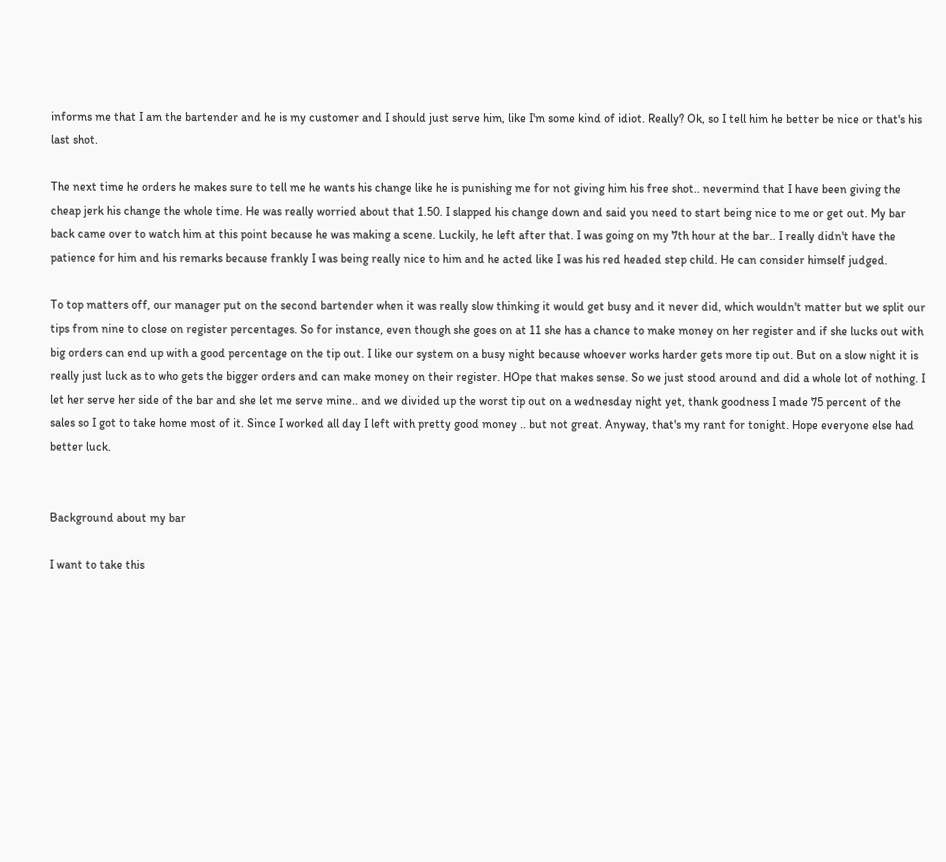informs me that I am the bartender and he is my customer and I should just serve him, like I'm some kind of idiot. Really? Ok, so I tell him he better be nice or that's his last shot.

The next time he orders he makes sure to tell me he wants his change like he is punishing me for not giving him his free shot.. nevermind that I have been giving the cheap jerk his change the whole time. He was really worried about that 1.50. I slapped his change down and said you need to start being nice to me or get out. My bar back came over to watch him at this point because he was making a scene. Luckily, he left after that. I was going on my 7th hour at the bar.. I really didn't have the patience for him and his remarks because frankly I was being really nice to him and he acted like I was his red headed step child. He can consider himself judged.

To top matters off, our manager put on the second bartender when it was really slow thinking it would get busy and it never did, which wouldn't matter but we split our tips from nine to close on register percentages. So for instance, even though she goes on at 11 she has a chance to make money on her register and if she lucks out with big orders can end up with a good percentage on the tip out. I like our system on a busy night because whoever works harder gets more tip out. But on a slow night it is really just luck as to who gets the bigger orders and can make money on their register. HOpe that makes sense. So we just stood around and did a whole lot of nothing. I let her serve her side of the bar and she let me serve mine.. and we divided up the worst tip out on a wednesday night yet, thank goodness I made 75 percent of the sales so I got to take home most of it. Since I worked all day I left with pretty good money .. but not great. Anyway, that's my rant for tonight. Hope everyone else had better luck.


Background about my bar

I want to take this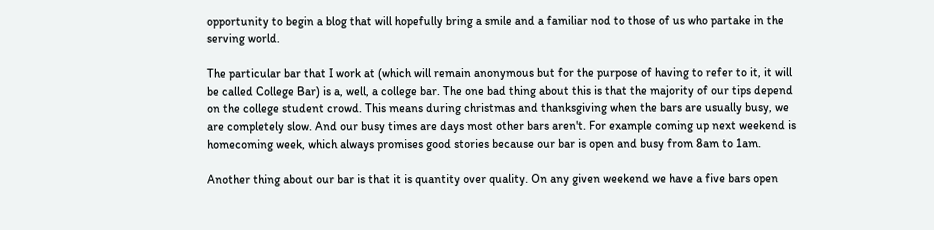opportunity to begin a blog that will hopefully bring a smile and a familiar nod to those of us who partake in the serving world.

The particular bar that I work at (which will remain anonymous but for the purpose of having to refer to it, it will be called College Bar) is a, well, a college bar. The one bad thing about this is that the majority of our tips depend on the college student crowd. This means during christmas and thanksgiving when the bars are usually busy, we are completely slow. And our busy times are days most other bars aren't. For example coming up next weekend is homecoming week, which always promises good stories because our bar is open and busy from 8am to 1am.

Another thing about our bar is that it is quantity over quality. On any given weekend we have a five bars open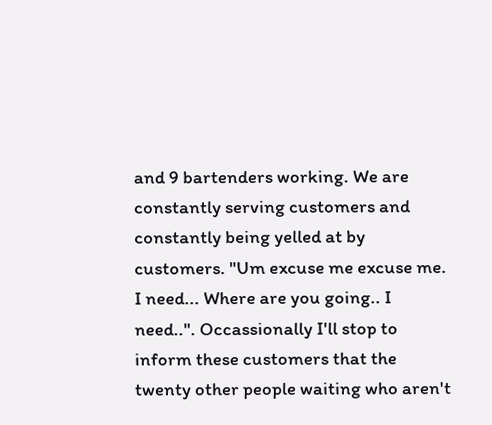and 9 bartenders working. We are constantly serving customers and constantly being yelled at by customers. "Um excuse me excuse me. I need... Where are you going.. I need..". Occassionally I'll stop to inform these customers that the twenty other people waiting who aren't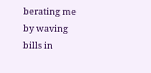berating me by waving bills in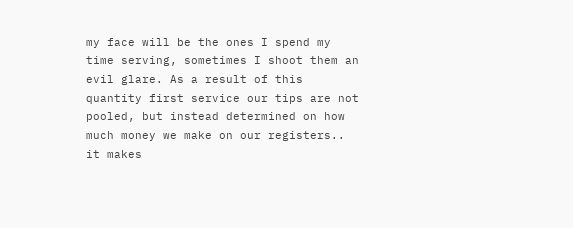my face will be the ones I spend my time serving, sometimes I shoot them an evil glare. As a result of this quantity first service our tips are not pooled, but instead determined on how much money we make on our registers.. it makes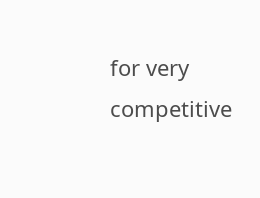for very competitive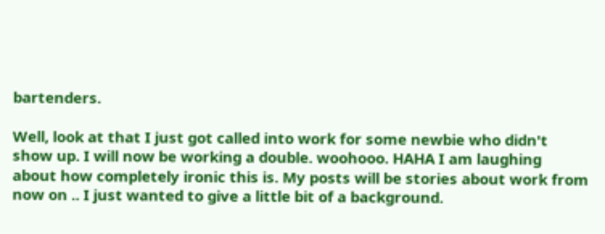bartenders.

Well, look at that I just got called into work for some newbie who didn't show up. I will now be working a double. woohooo. HAHA I am laughing about how completely ironic this is. My posts will be stories about work from now on .. I just wanted to give a little bit of a background.